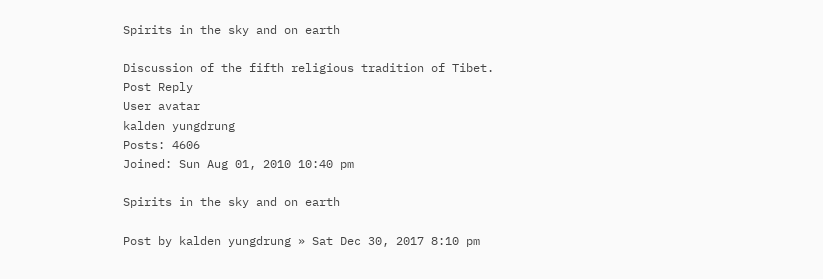Spirits in the sky and on earth

Discussion of the fifth religious tradition of Tibet.
Post Reply
User avatar
kalden yungdrung
Posts: 4606
Joined: Sun Aug 01, 2010 10:40 pm

Spirits in the sky and on earth

Post by kalden yungdrung » Sat Dec 30, 2017 8:10 pm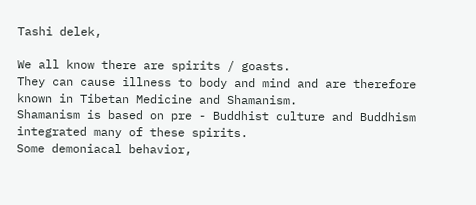Tashi delek,

We all know there are spirits / goasts.
They can cause illness to body and mind and are therefore known in Tibetan Medicine and Shamanism.
Shamanism is based on pre - Buddhist culture and Buddhism integrated many of these spirits.
Some demoniacal behavior,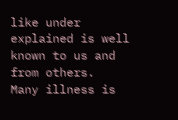like under explained is well known to us and from others.
Many illness is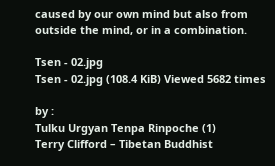caused by our own mind but also from outside the mind, or in a combination.

Tsen - 02.jpg
Tsen - 02.jpg (108.4 KiB) Viewed 5682 times

by :
Tulku Urgyan Tenpa Rinpoche (1)
Terry Clifford – Tibetan Buddhist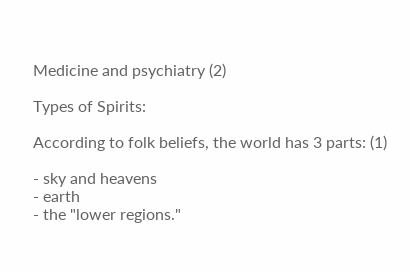Medicine and psychiatry (2)

Types of Spirits:

According to folk beliefs, the world has 3 parts: (1)

- sky and heavens
- earth
- the "lower regions."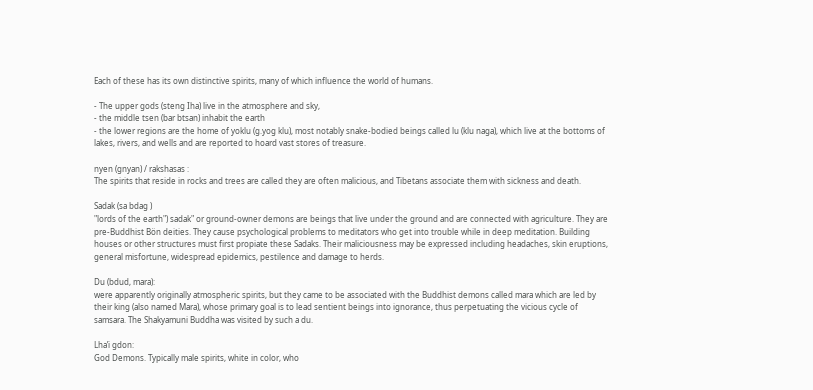Each of these has its own distinctive spirits, many of which influence the world of humans.

- The upper gods (steng Iha) live in the atmosphere and sky,
- the middle tsen (bar btsan) inhabit the earth
- the lower regions are the home of yoklu (g.yog klu), most notably snake-bodied beings called lu (klu naga), which live at the bottoms of lakes, rivers, and wells and are reported to hoard vast stores of treasure.

nyen (gnyan) / rakshasas :
The spirits that reside in rocks and trees are called they are often malicious, and Tibetans associate them with sickness and death.

Sadak (sa bdag )
"lords of the earth") sadak" or ground-owner demons are beings that live under the ground and are connected with agriculture. They are pre-Buddhist Bön deities. They cause psychological problems to meditators who get into trouble while in deep meditation. Building houses or other structures must first propiate these Sadaks. Their maliciousness may be expressed including headaches, skin eruptions, general misfortune, widespread epidemics, pestilence and damage to herds.

Du (bdud, mara):
were apparently originally atmospheric spirits, but they came to be associated with the Buddhist demons called mara which are led by their king (also named Mara), whose primary goal is to lead sentient beings into ignorance, thus perpetuating the vicious cycle of samsara. The Shakyamuni Buddha was visited by such a du.

Lha’i gdon:
God Demons. Typically male spirits, white in color, who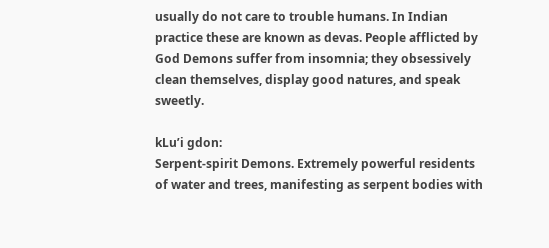usually do not care to trouble humans. In Indian practice these are known as devas. People afflicted by God Demons suffer from insomnia; they obsessively clean themselves, display good natures, and speak sweetly.

kLu’i gdon:
Serpent-spirit Demons. Extremely powerful residents of water and trees, manifesting as serpent bodies with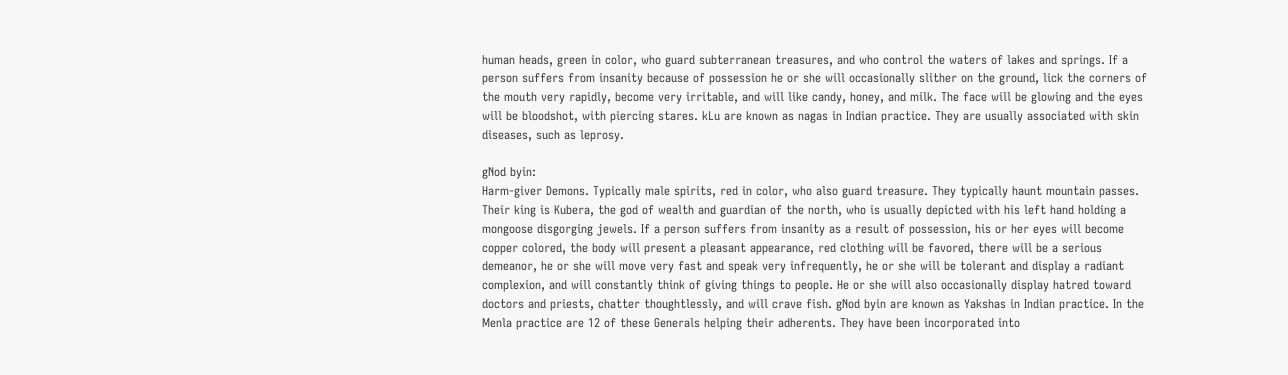human heads, green in color, who guard subterranean treasures, and who control the waters of lakes and springs. If a person suffers from insanity because of possession he or she will occasionally slither on the ground, lick the corners of the mouth very rapidly, become very irritable, and will like candy, honey, and milk. The face will be glowing and the eyes will be bloodshot, with piercing stares. kLu are known as nagas in Indian practice. They are usually associated with skin diseases, such as leprosy.

gNod byin:
Harm-giver Demons. Typically male spirits, red in color, who also guard treasure. They typically haunt mountain passes. Their king is Kubera, the god of wealth and guardian of the north, who is usually depicted with his left hand holding a mongoose disgorging jewels. If a person suffers from insanity as a result of possession, his or her eyes will become copper colored, the body will present a pleasant appearance, red clothing will be favored, there will be a serious demeanor, he or she will move very fast and speak very infrequently, he or she will be tolerant and display a radiant complexion, and will constantly think of giving things to people. He or she will also occasionally display hatred toward doctors and priests, chatter thoughtlessly, and will crave fish. gNod byin are known as Yakshas in Indian practice. In the Menla practice are 12 of these Generals helping their adherents. They have been incorporated into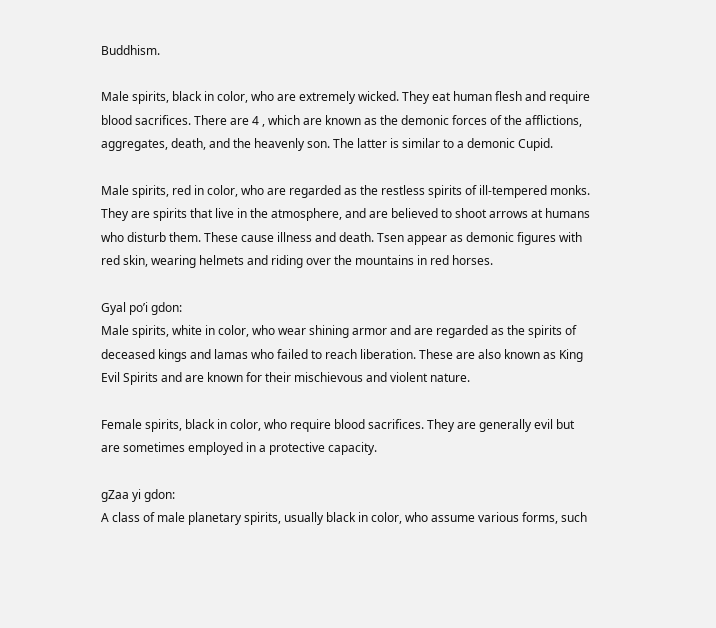Buddhism.

Male spirits, black in color, who are extremely wicked. They eat human flesh and require blood sacrifices. There are 4 , which are known as the demonic forces of the afflictions, aggregates, death, and the heavenly son. The latter is similar to a demonic Cupid.

Male spirits, red in color, who are regarded as the restless spirits of ill-tempered monks. They are spirits that live in the atmosphere, and are believed to shoot arrows at humans who disturb them. These cause illness and death. Tsen appear as demonic figures with red skin, wearing helmets and riding over the mountains in red horses.

Gyal po’i gdon:
Male spirits, white in color, who wear shining armor and are regarded as the spirits of deceased kings and lamas who failed to reach liberation. These are also known as King Evil Spirits and are known for their mischievous and violent nature.

Female spirits, black in color, who require blood sacrifices. They are generally evil but are sometimes employed in a protective capacity.

gZaa yi gdon:
A class of male planetary spirits, usually black in color, who assume various forms, such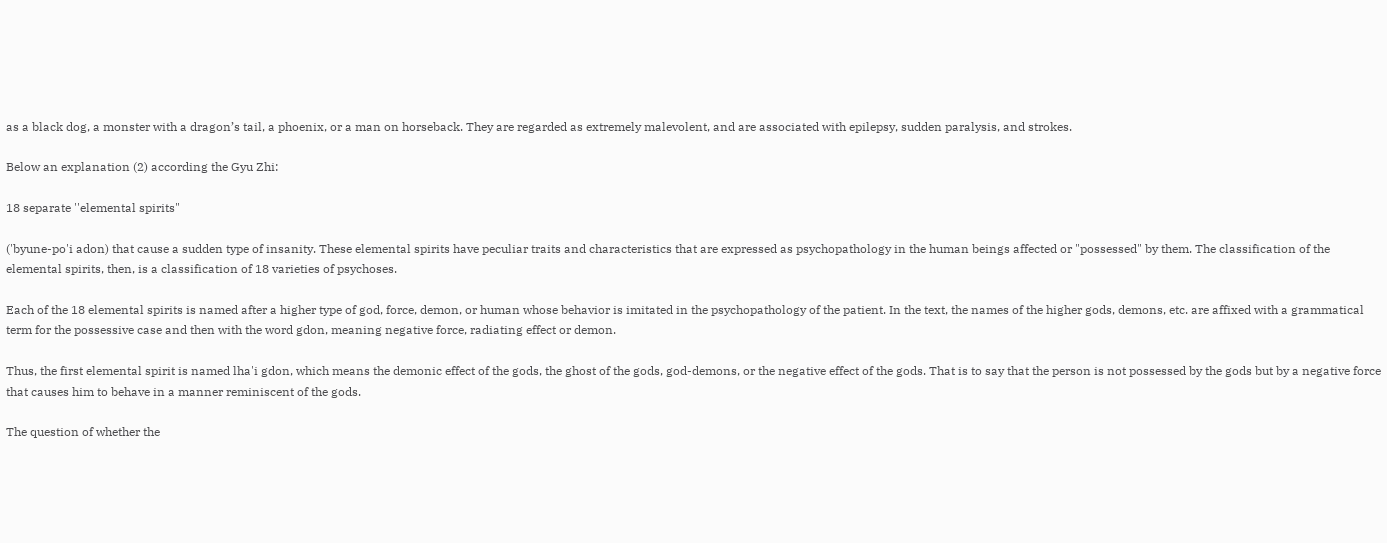as a black dog, a monster with a dragon’s tail, a phoenix, or a man on horseback. They are regarded as extremely malevolent, and are associated with epilepsy, sudden paralysis, and strokes.

Below an explanation (2) according the Gyu Zhi:

18 separate ''elemental spirits"

('byune-po'i adon) that cause a sudden type of insanity. These elemental spirits have peculiar traits and characteristics that are expressed as psychopathology in the human beings affected or "possessed" by them. The classification of the elemental spirits, then, is a classification of 18 varieties of psychoses.

Each of the 18 elemental spirits is named after a higher type of god, force, demon, or human whose behavior is imitated in the psychopathology of the patient. In the text, the names of the higher gods, demons, etc. are affixed with a grammatical term for the possessive case and then with the word gdon, meaning negative force, radiating effect or demon.

Thus, the first elemental spirit is named lha'i gdon, which means the demonic effect of the gods, the ghost of the gods, god-demons, or the negative effect of the gods. That is to say that the person is not possessed by the gods but by a negative force that causes him to behave in a manner reminiscent of the gods.

The question of whether the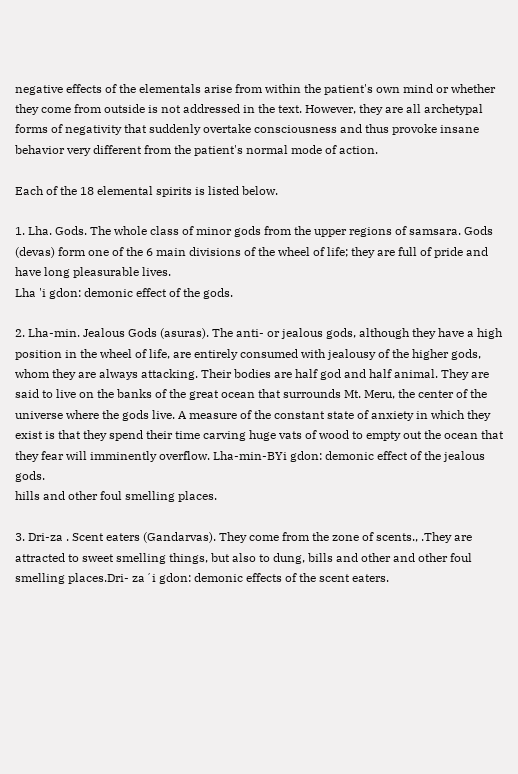negative effects of the elementals arise from within the patient's own mind or whether they come from outside is not addressed in the text. However, they are all archetypal forms of negativity that suddenly overtake consciousness and thus provoke insane behavior very different from the patient's normal mode of action.

Each of the 18 elemental spirits is listed below.

1. Lha. Gods. The whole class of minor gods from the upper regions of samsara. Gods (devas) form one of the 6 main divisions of the wheel of life; they are full of pride and have long pleasurable lives.
Lha 'i gdon: demonic effect of the gods.

2. Lha-min. Jealous Gods (asuras). The anti- or jealous gods, although they have a high position in the wheel of life, are entirely consumed with jealousy of the higher gods, whom they are always attacking. Their bodies are half god and half animal. They are said to live on the banks of the great ocean that surrounds Mt. Meru, the center of the universe where the gods live. A measure of the constant state of anxiety in which they exist is that they spend their time carving huge vats of wood to empty out the ocean that they fear will imminently overflow. Lha-min-BYi gdon: demonic effect of the jealous gods.
hills and other foul smelling places.

3. Dri-za . Scent eaters (Gandarvas). They come from the zone of scents., .They are attracted to sweet smelling things, but also to dung, bills and other and other foul smelling places.Dri- za´i gdon: demonic effects of the scent eaters.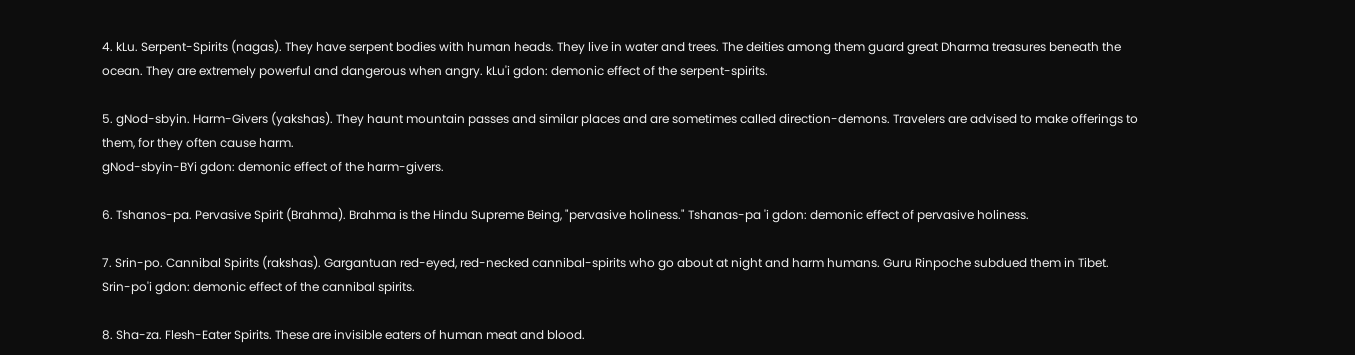4. kLu. Serpent-Spirits (nagas). They have serpent bodies with human heads. They live in water and trees. The deities among them guard great Dharma treasures beneath the ocean. They are extremely powerful and dangerous when angry. kLu'i gdon: demonic effect of the serpent-spirits.

5. gNod-sbyin. Harm-Givers (yakshas). They haunt mountain passes and similar places and are sometimes called direction-demons. Travelers are advised to make offerings to them, for they often cause harm.
gNod-sbyin-BYi gdon: demonic effect of the harm-givers.

6. Tshanos-pa. Pervasive Spirit (Brahma). Brahma is the Hindu Supreme Being, "pervasive holiness." Tshanas-pa 'i gdon: demonic effect of pervasive holiness.

7. Srin-po. Cannibal Spirits (rakshas). Gargantuan red-eyed, red-necked cannibal-spirits who go about at night and harm humans. Guru Rinpoche subdued them in Tibet.
Srin-po'i gdon: demonic effect of the cannibal spirits.

8. Sha-za. Flesh-Eater Spirits. These are invisible eaters of human meat and blood.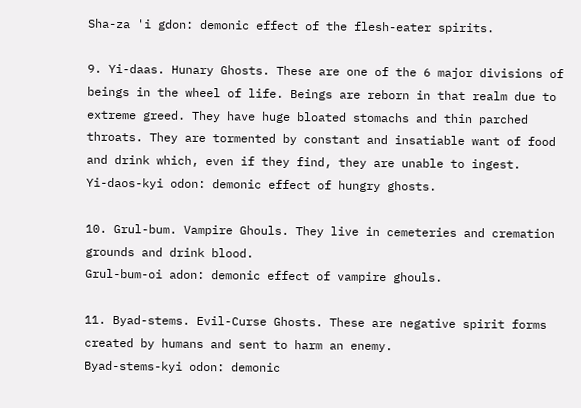Sha-za 'i gdon: demonic effect of the flesh-eater spirits.

9. Yi-daas. Hunary Ghosts. These are one of the 6 major divisions of beings in the wheel of life. Beings are reborn in that realm due to extreme greed. They have huge bloated stomachs and thin parched throats. They are tormented by constant and insatiable want of food and drink which, even if they find, they are unable to ingest.
Yi-daos-kyi odon: demonic effect of hungry ghosts.

10. Grul-bum. Vampire Ghouls. They live in cemeteries and cremation grounds and drink blood.
Grul-bum-oi adon: demonic effect of vampire ghouls.

11. Byad-stems. Evil-Curse Ghosts. These are negative spirit forms created by humans and sent to harm an enemy.
Byad-stems-kyi odon: demonic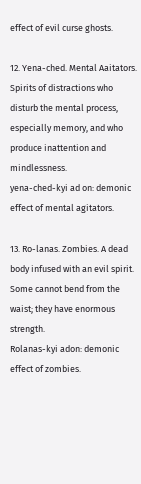effect of evil curse ghosts.

12. Yena-ched. Mental Aaitators. Spirits of distractions who disturb the mental process, especially memory, and who produce inattention and mindlessness.
yena-ched-kyi ad on: demonic effect of mental agitators.

13. Ro-lanas. Zombies. A dead body infused with an evil spirit. Some cannot bend from the waist; they have enormous strength.
Rolanas-kyi adon: demonic effect of zombies.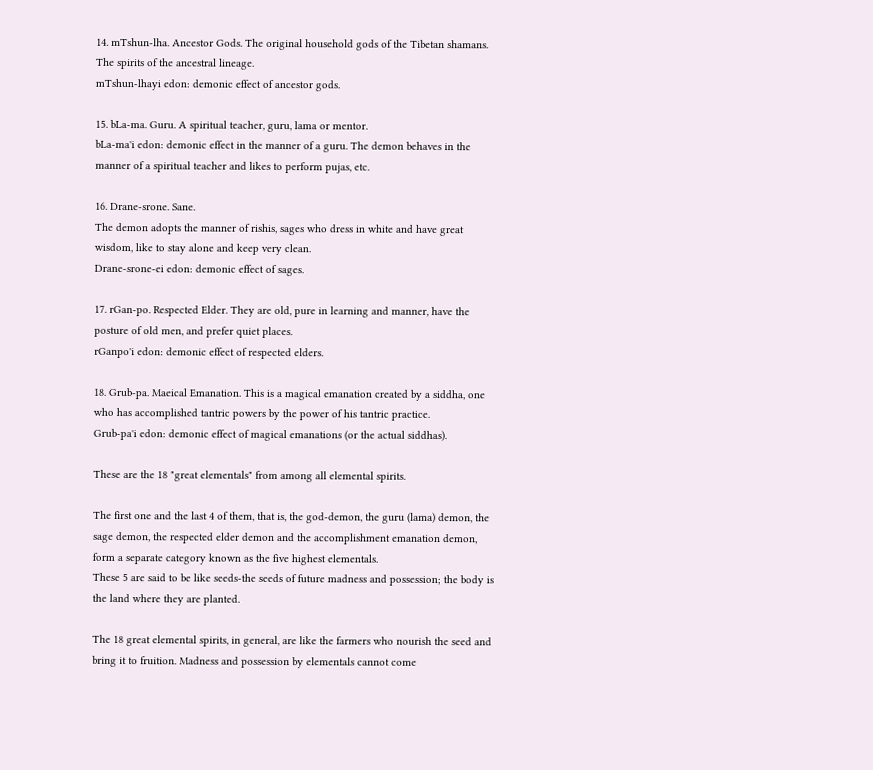14. mTshun-lha. Ancestor Gods. The original household gods of the Tibetan shamans. The spirits of the ancestral lineage.
mTshun-lhayi edon: demonic effect of ancestor gods.

15. bLa-ma. Guru. A spiritual teacher, guru, lama or mentor.
bLa-ma'i edon: demonic effect in the manner of a guru. The demon behaves in the manner of a spiritual teacher and likes to perform pujas, etc.

16. Drane-srone. Sane.
The demon adopts the manner of rishis, sages who dress in white and have great wisdom, like to stay alone and keep very clean.
Drane-srone-ei edon: demonic effect of sages.

17. rGan-po. Respected Elder. They are old, pure in learning and manner, have the posture of old men, and prefer quiet places.
rGanpo'i edon: demonic effect of respected elders.

18. Grub-pa. Maeical Emanation. This is a magical emanation created by a siddha, one who has accomplished tantric powers by the power of his tantric practice.
Grub-pa'i edon: demonic effect of magical emanations (or the actual siddhas).

These are the 18 "great elementals" from among all elemental spirits.

The first one and the last 4 of them, that is, the god-demon, the guru (lama) demon, the sage demon, the respected elder demon and the accomplishment emanation demon, form a separate category known as the five highest elementals.
These 5 are said to be like seeds-the seeds of future madness and possession; the body is the land where they are planted.

The 18 great elemental spirits, in general, are like the farmers who nourish the seed and bring it to fruition. Madness and possession by elementals cannot come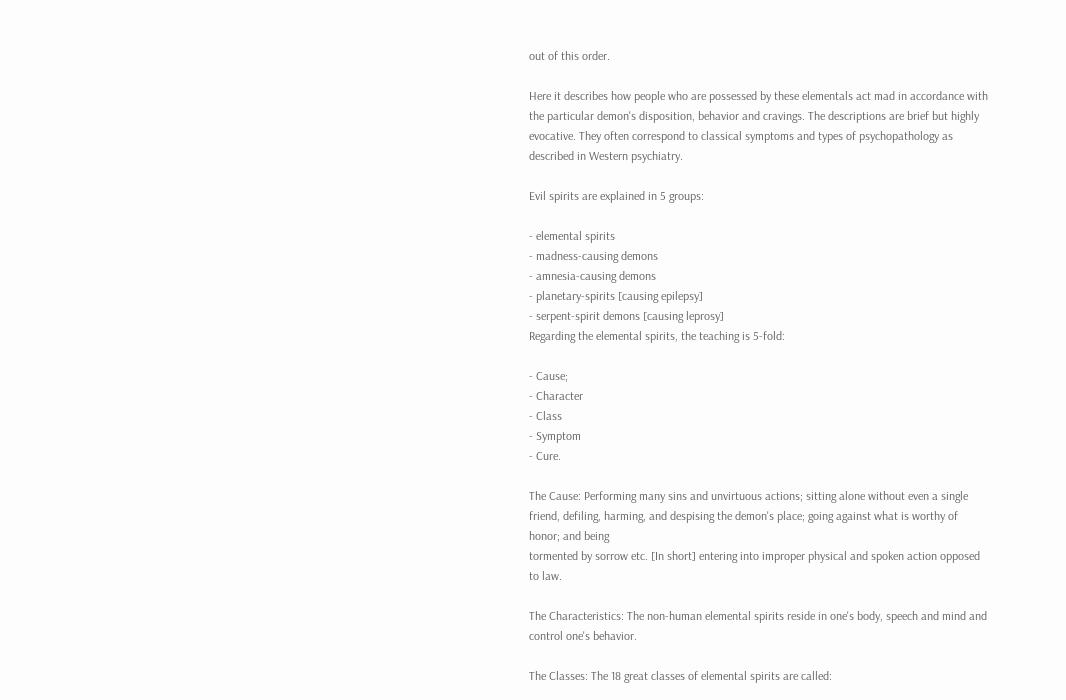out of this order.

Here it describes how people who are possessed by these elementals act mad in accordance with the particular demon's disposition, behavior and cravings. The descriptions are brief but highly evocative. They often correspond to classical symptoms and types of psychopathology as described in Western psychiatry.

Evil spirits are explained in 5 groups:

- elemental spirits
- madness-causing demons
- amnesia-causing demons
- planetary-spirits [causing epilepsy]
- serpent-spirit demons [causing leprosy]
Regarding the elemental spirits, the teaching is 5-fold:

- Cause;
- Character
- Class
- Symptom
- Cure.

The Cause: Performing many sins and unvirtuous actions; sitting alone without even a single friend, defiling, harming, and despising the demon's place; going against what is worthy of honor; and being
tormented by sorrow etc. [In short] entering into improper physical and spoken action opposed to law.

The Characteristics: The non-human elemental spirits reside in one's body, speech and mind and control one's behavior.

The Classes: The 18 great classes of elemental spirits are called: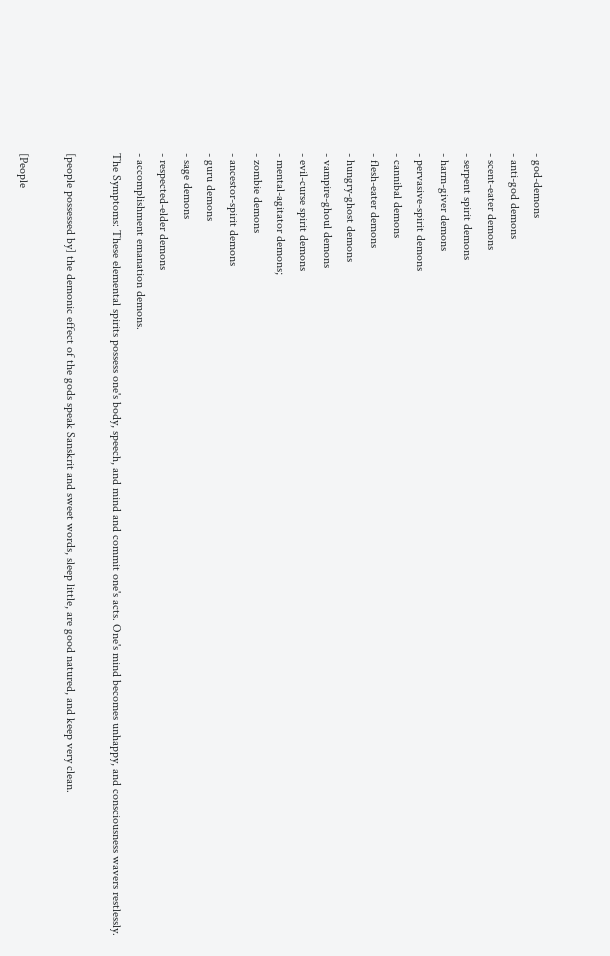- god-demons
- anti-god demons
- scent-eater demons
- serpent spirit demons
- harm-giver demons
- pervasive-spirit demons
- cannibal demons
- flesh-eater demons
- hungry-ghost demons
- vampire-ghoul demons
- evil-curse spirit demons
- mental-agitator demons;
- zombie demons
- ancestor-spirit demons
- guru demons
- sage demons
- respected-elder demons
- accomplishment emanation demons.
The Symptoms: These elemental spirits possess one's body, speech, and mind and commit one's acts. One's mind becomes unhappy, and consciousness wavers restlessly.

[people possessed by] the demonic effect of the gods speak Sanskrit and sweet words, sleep little, are good natured, and keep very clean.

[People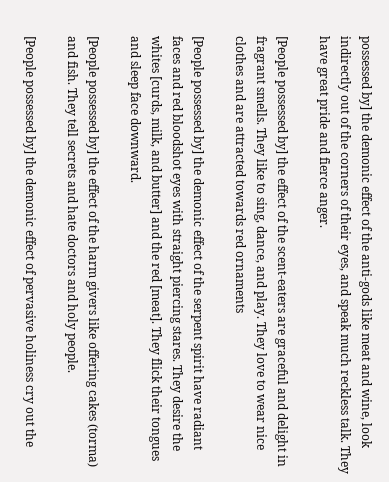possessed by] the demonic effect of the anti-gods like meat and wine, look indirectly out of the corners of their eyes, and speak much reckless talk. They have great pride and fierce anger.

[People possessed by] the effect of the scent-eaters are graceful and delight in fragrant smells. They like to sing, dance, and play. They love to wear nice clothes and are attracted towards red ornaments

[People possessed by] the demonic effect of the serpent spirit have radiant faces and red bloodshot eyes with straight piercing stares. They desire the whites [curds, milk, and butter] and the red [meat]. They flick their tongues and sleep face downward.

[People possessed by] the effect of the harm givers like offering cakes (torma) and fish. They tell secrets and hate doctors and holy people.

[People possessed by] the demonic effect of pervasive holiness cry out the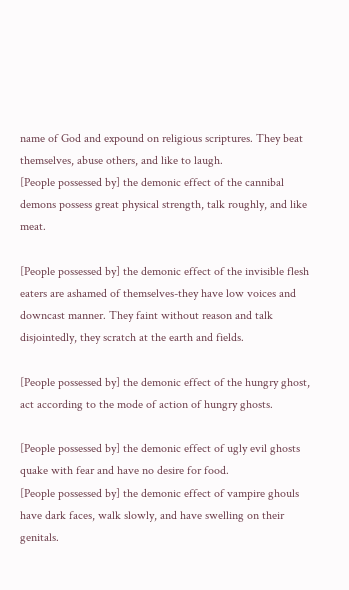name of God and expound on religious scriptures. They beat themselves, abuse others, and like to laugh.
[People possessed by] the demonic effect of the cannibal demons possess great physical strength, talk roughly, and like meat.

[People possessed by] the demonic effect of the invisible flesh eaters are ashamed of themselves-they have low voices and downcast manner. They faint without reason and talk disjointedly, they scratch at the earth and fields.

[People possessed by] the demonic effect of the hungry ghost, act according to the mode of action of hungry ghosts.

[People possessed by] the demonic effect of ugly evil ghosts quake with fear and have no desire for food.
[People possessed by] the demonic effect of vampire ghouls have dark faces, walk slowly, and have swelling on their genitals.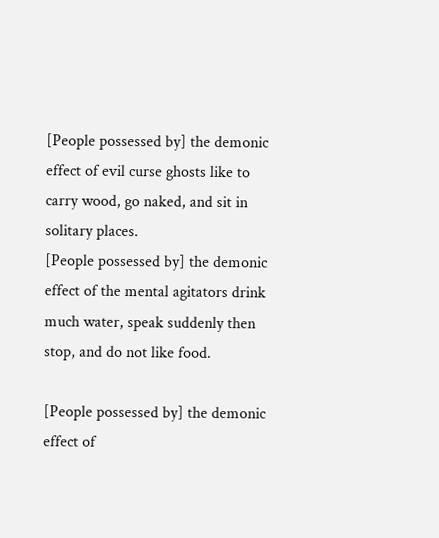[People possessed by] the demonic effect of evil curse ghosts like to carry wood, go naked, and sit in solitary places.
[People possessed by] the demonic effect of the mental agitators drink much water, speak suddenly then stop, and do not like food.

[People possessed by] the demonic effect of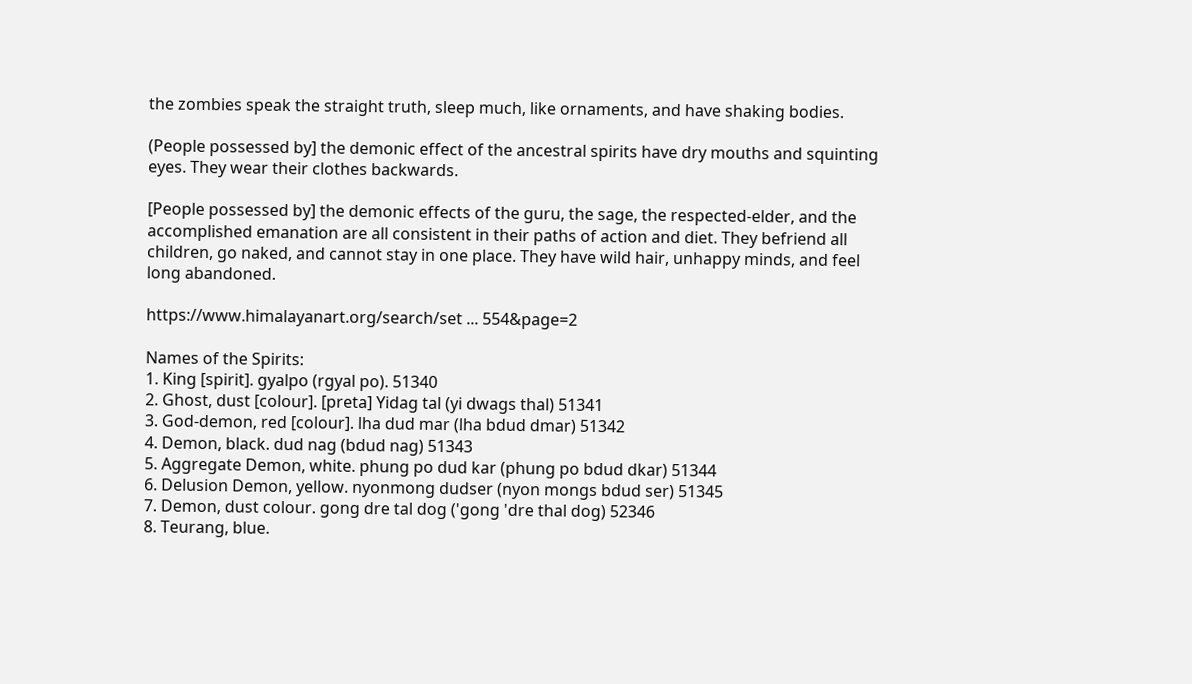the zombies speak the straight truth, sleep much, like ornaments, and have shaking bodies.

(People possessed by] the demonic effect of the ancestral spirits have dry mouths and squinting eyes. They wear their clothes backwards.

[People possessed by] the demonic effects of the guru, the sage, the respected-elder, and the accomplished emanation are all consistent in their paths of action and diet. They befriend all
children, go naked, and cannot stay in one place. They have wild hair, unhappy minds, and feel long abandoned.

https://www.himalayanart.org/search/set ... 554&page=2

Names of the Spirits:
1. King [spirit]. gyalpo (rgyal po). 51340
2. Ghost, dust [colour]. [preta] Yidag tal (yi dwags thal) 51341
3. God-demon, red [colour]. lha dud mar (lha bdud dmar) 51342
4. Demon, black. dud nag (bdud nag) 51343
5. Aggregate Demon, white. phung po dud kar (phung po bdud dkar) 51344
6. Delusion Demon, yellow. nyonmong dudser (nyon mongs bdud ser) 51345
7. Demon, dust colour. gong dre tal dog ('gong 'dre thal dog) 52346
8. Teurang, blue.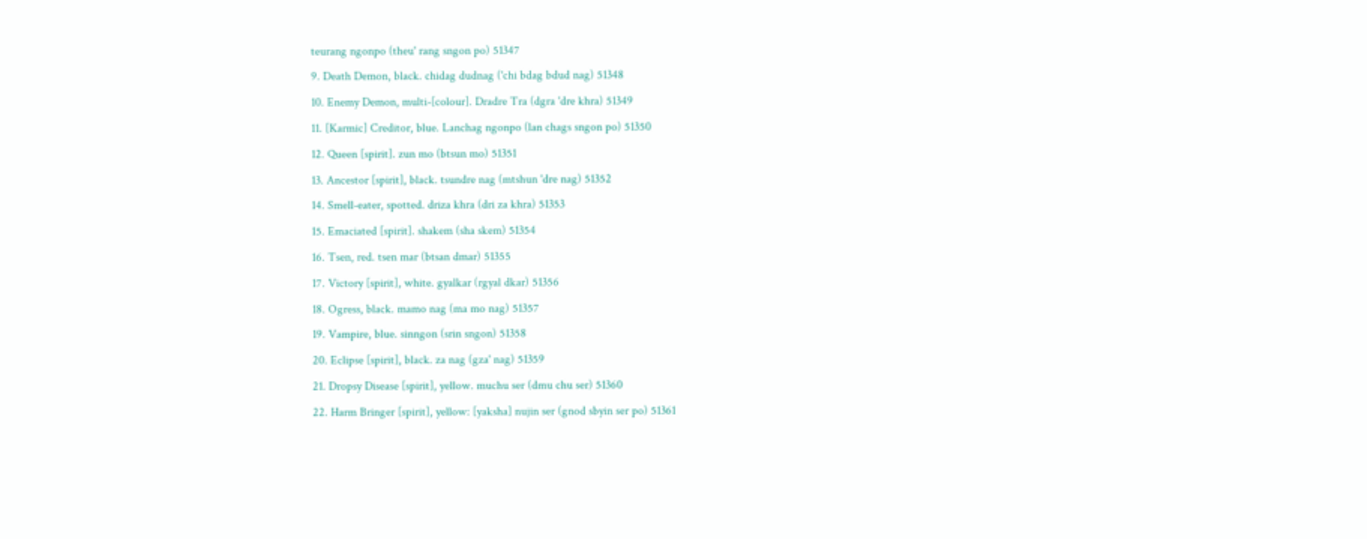teurang ngonpo (theu' rang sngon po) 51347
9. Death Demon, black. chidag dudnag ('chi bdag bdud nag) 51348
10. Enemy Demon, multi-[colour]. Dradre Tra (dgra 'dre khra) 51349
11. [Karmic] Creditor, blue. Lanchag ngonpo (lan chags sngon po) 51350
12. Queen [spirit]. zun mo (btsun mo) 51351
13. Ancestor [spirit], black. tsundre nag (mtshun 'dre nag) 51352
14. Smell-eater, spotted. driza khra (dri za khra) 51353
15. Emaciated [spirit]. shakem (sha skem) 51354
16. Tsen, red. tsen mar (btsan dmar) 51355
17. Victory [spirit], white. gyalkar (rgyal dkar) 51356
18. Ogress, black. mamo nag (ma mo nag) 51357
19. Vampire, blue. sinngon (srin sngon) 51358
20. Eclipse [spirit], black. za nag (gza' nag) 51359
21. Dropsy Disease [spirit], yellow. muchu ser (dmu chu ser) 51360
22. Harm Bringer [spirit], yellow: [yaksha] nujin ser (gnod sbyin ser po) 51361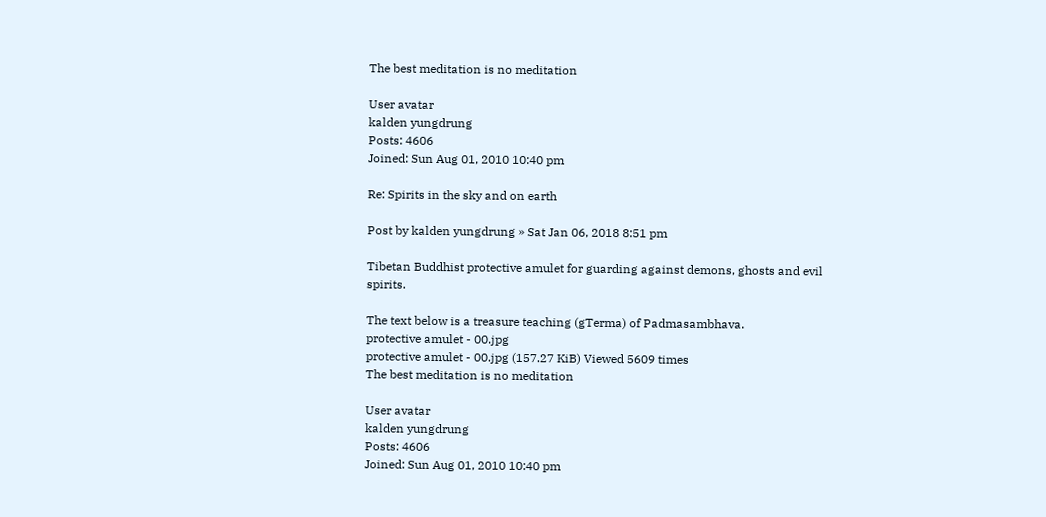The best meditation is no meditation

User avatar
kalden yungdrung
Posts: 4606
Joined: Sun Aug 01, 2010 10:40 pm

Re: Spirits in the sky and on earth

Post by kalden yungdrung » Sat Jan 06, 2018 8:51 pm

Tibetan Buddhist protective amulet for guarding against demons, ghosts and evil spirits.

The text below is a treasure teaching (gTerma) of Padmasambhava.
protective amulet - 00.jpg
protective amulet - 00.jpg (157.27 KiB) Viewed 5609 times
The best meditation is no meditation

User avatar
kalden yungdrung
Posts: 4606
Joined: Sun Aug 01, 2010 10:40 pm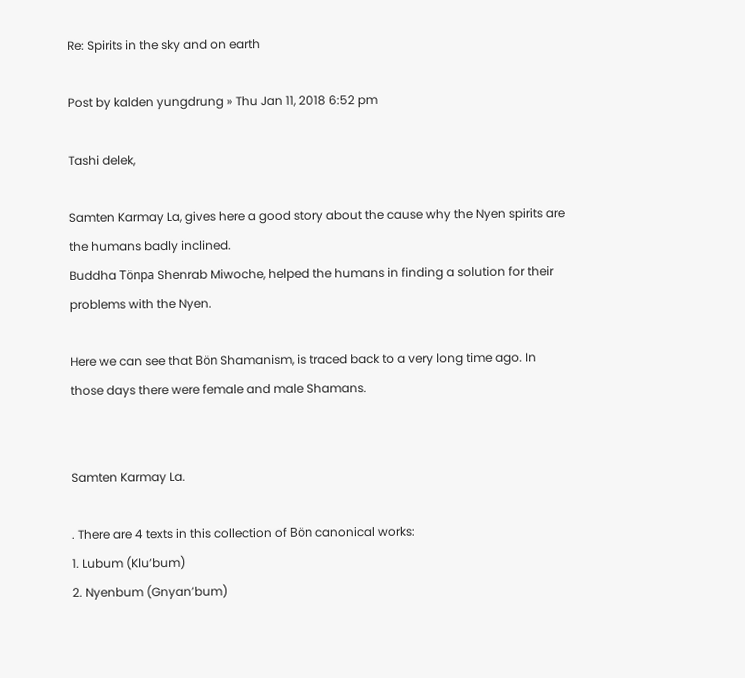Re: Spirits in the sky and on earth

Post by kalden yungdrung » Thu Jan 11, 2018 6:52 pm

Tashi delek,

Samten Karmay La, gives here a good story about the cause why the Nyen spirits are the humans badly inclined.
Buddha Tönpa Shenrab Miwoche, helped the humans in finding a solution for their problems with the Nyen.

Here we can see that Bön Shamanism, is traced back to a very long time ago. In those days there were female and male Shamans.


Samten Karmay La.

. There are 4 texts in this collection of Bön canonical works:
1. Lubum (Klu’bum)
2. Nyenbum (Gnyan’bum)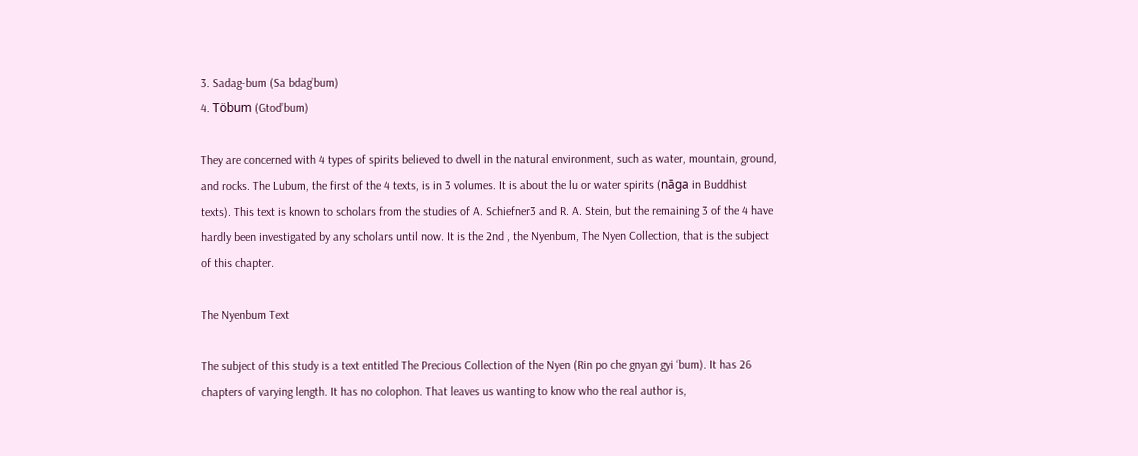3. Sadag-bum (Sa bdag’bum)
4. Töbum (Gtod’bum)

They are concerned with 4 types of spirits believed to dwell in the natural environment, such as water, mountain, ground, and rocks. The Lubum, the first of the 4 texts, is in 3 volumes. It is about the lu or water spirits (nāga in Buddhist texts). This text is known to scholars from the studies of A. Schiefner3 and R. A. Stein, but the remaining 3 of the 4 have hardly been investigated by any scholars until now. It is the 2nd , the Nyenbum, The Nyen Collection, that is the subject of this chapter.

The Nyenbum Text

The subject of this study is a text entitled The Precious Collection of the Nyen (Rin po che gnyan gyi ‘bum). It has 26 chapters of varying length. It has no colophon. That leaves us wanting to know who the real author is,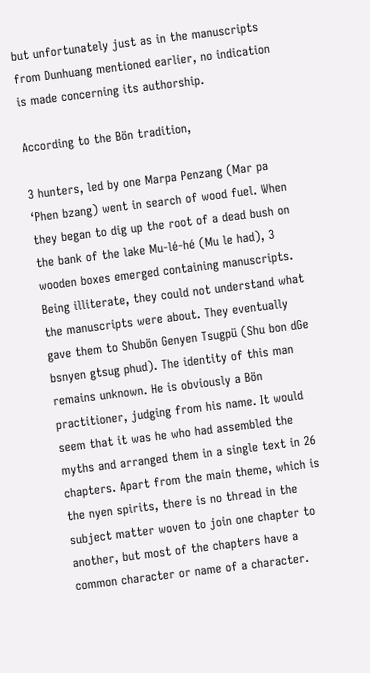but unfortunately just as in the manuscripts from Dunhuang mentioned earlier, no indication is made concerning its authorship.

According to the Bön tradition,

3 hunters, led by one Marpa Penzang (Mar pa ‘Phen bzang) went in search of wood fuel. When they began to dig up the root of a dead bush on the bank of the lake Mu-lé-hé (Mu le had), 3 wooden boxes emerged containing manuscripts. Being illiterate, they could not understand what the manuscripts were about. They eventually gave them to Shubön Genyen Tsugpü (Shu bon dGe bsnyen gtsug phud). The identity of this man remains unknown. He is obviously a Bön practitioner, judging from his name. It would seem that it was he who had assembled the myths and arranged them in a single text in 26 chapters. Apart from the main theme, which is the nyen spirits, there is no thread in the subject matter woven to join one chapter to another, but most of the chapters have a common character or name of a character.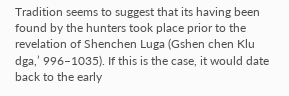Tradition seems to suggest that its having been found by the hunters took place prior to the revelation of Shenchen Luga (Gshen chen Klu dga,’ 996–1035). If this is the case, it would date back to the early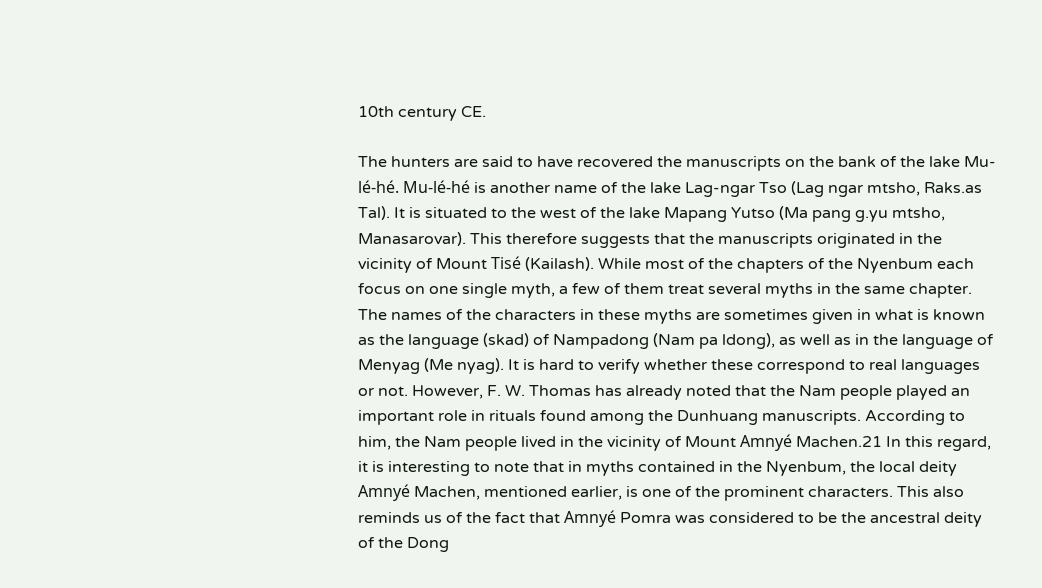10th century CE.

The hunters are said to have recovered the manuscripts on the bank of the lake Mu-lé-hé. Mu-lé-hé is another name of the lake Lag-ngar Tso (Lag ngar mtsho, Raks.as Tal). It is situated to the west of the lake Mapang Yutso (Ma pang g.yu mtsho, Manasarovar). This therefore suggests that the manuscripts originated in the vicinity of Mount Tisé (Kailash). While most of the chapters of the Nyenbum each focus on one single myth, a few of them treat several myths in the same chapter. The names of the characters in these myths are sometimes given in what is known as the language (skad) of Nampadong (Nam pa ldong), as well as in the language of Menyag (Me nyag). It is hard to verify whether these correspond to real languages or not. However, F. W. Thomas has already noted that the Nam people played an important role in rituals found among the Dunhuang manuscripts. According to him, the Nam people lived in the vicinity of Mount Amnyé Machen.21 In this regard, it is interesting to note that in myths contained in the Nyenbum, the local deity Amnyé Machen, mentioned earlier, is one of the prominent characters. This also reminds us of the fact that Amnyé Pomra was considered to be the ancestral deity of the Dong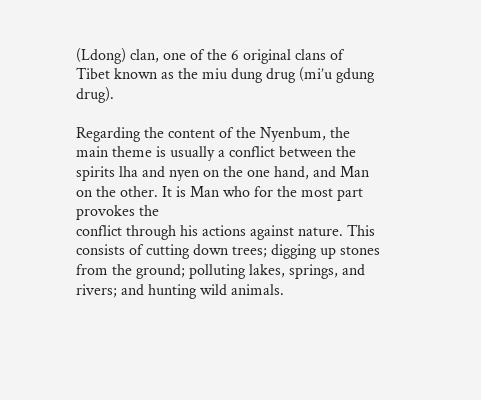(Ldong) clan, one of the 6 original clans of Tibet known as the miu dung drug (mi’u gdung drug).

Regarding the content of the Nyenbum, the main theme is usually a conflict between the spirits lha and nyen on the one hand, and Man on the other. It is Man who for the most part provokes the
conflict through his actions against nature. This consists of cutting down trees; digging up stones from the ground; polluting lakes, springs, and rivers; and hunting wild animals.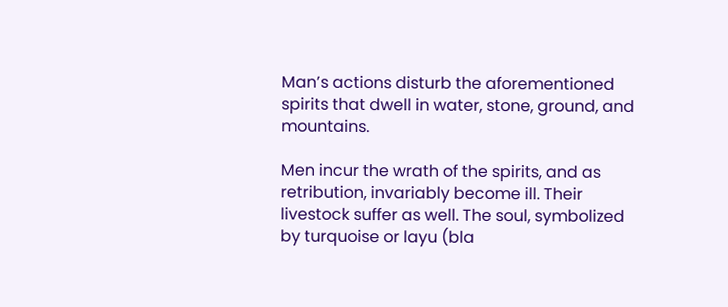Man’s actions disturb the aforementioned spirits that dwell in water, stone, ground, and mountains.

Men incur the wrath of the spirits, and as retribution, invariably become ill. Their livestock suffer as well. The soul, symbolized by turquoise or layu (bla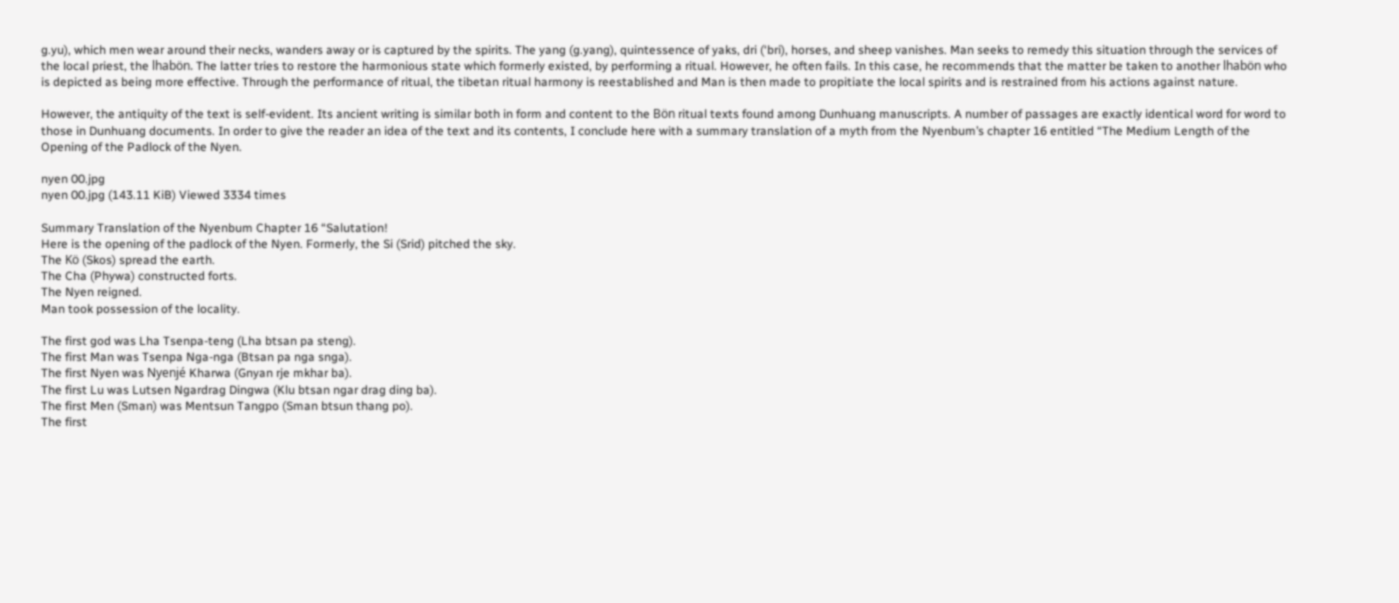g.yu), which men wear around their necks, wanders away or is captured by the spirits. The yang (g.yang), quintessence of yaks, dri (‘bri), horses, and sheep vanishes. Man seeks to remedy this situation through the services of the local priest, the lhabön. The latter tries to restore the harmonious state which formerly existed, by performing a ritual. However, he often fails. In this case, he recommends that the matter be taken to another lhabön who is depicted as being more effective. Through the performance of ritual, the tibetan ritual harmony is reestablished and Man is then made to propitiate the local spirits and is restrained from his actions against nature.

However, the antiquity of the text is self-evident. Its ancient writing is similar both in form and content to the Bön ritual texts found among Dunhuang manuscripts. A number of passages are exactly identical word for word to those in Dunhuang documents. In order to give the reader an idea of the text and its contents, I conclude here with a summary translation of a myth from the Nyenbum’s chapter 16 entitled “The Medium Length of the Opening of the Padlock of the Nyen.

nyen 00.jpg
nyen 00.jpg (143.11 KiB) Viewed 3334 times

Summary Translation of the Nyenbum Chapter 16 “Salutation!
Here is the opening of the padlock of the Nyen. Formerly, the Si (Srid) pitched the sky.
The Kö (Skos) spread the earth.
The Cha (Phywa) constructed forts.
The Nyen reigned.
Man took possession of the locality.

The first god was Lha Tsenpa-teng (Lha btsan pa steng).
The first Man was Tsenpa Nga-nga (Btsan pa nga snga).
The first Nyen was Nyenjé Kharwa (Gnyan rje mkhar ba).
The first Lu was Lutsen Ngardrag Dingwa (Klu btsan ngar drag ding ba).
The first Men (Sman) was Mentsun Tangpo (Sman btsun thang po).
The first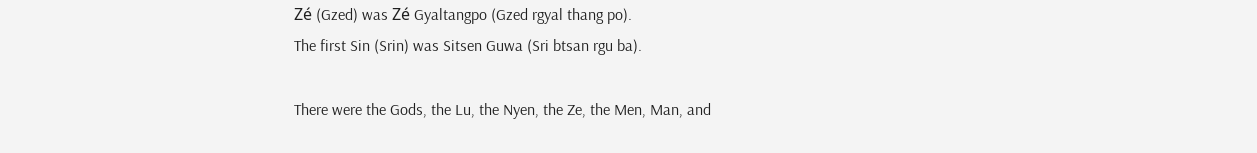Zé (Gzed) was Zé Gyaltangpo (Gzed rgyal thang po).
The first Sin (Srin) was Sitsen Guwa (Sri btsan rgu ba).

There were the Gods, the Lu, the Nyen, the Ze, the Men, Man, and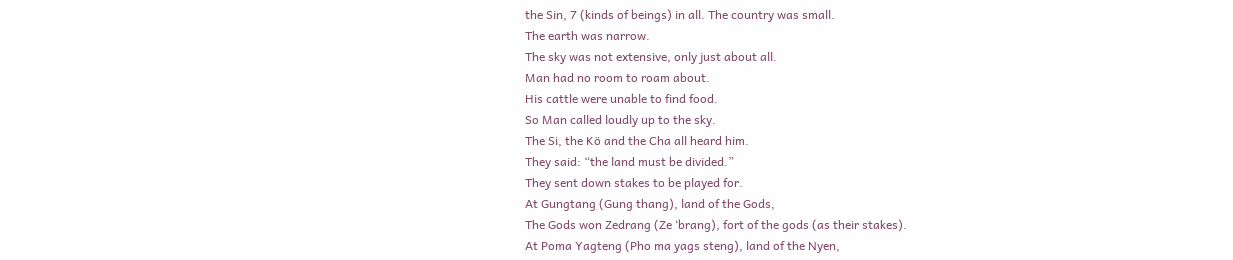the Sin, 7 (kinds of beings) in all. The country was small.
The earth was narrow.
The sky was not extensive, only just about all.
Man had no room to roam about.
His cattle were unable to find food.
So Man called loudly up to the sky.
The Si, the Kö and the Cha all heard him.
They said: “the land must be divided.”
They sent down stakes to be played for.
At Gungtang (Gung thang), land of the Gods,
The Gods won Zedrang (Ze ‘brang), fort of the gods (as their stakes).
At Poma Yagteng (Pho ma yags steng), land of the Nyen,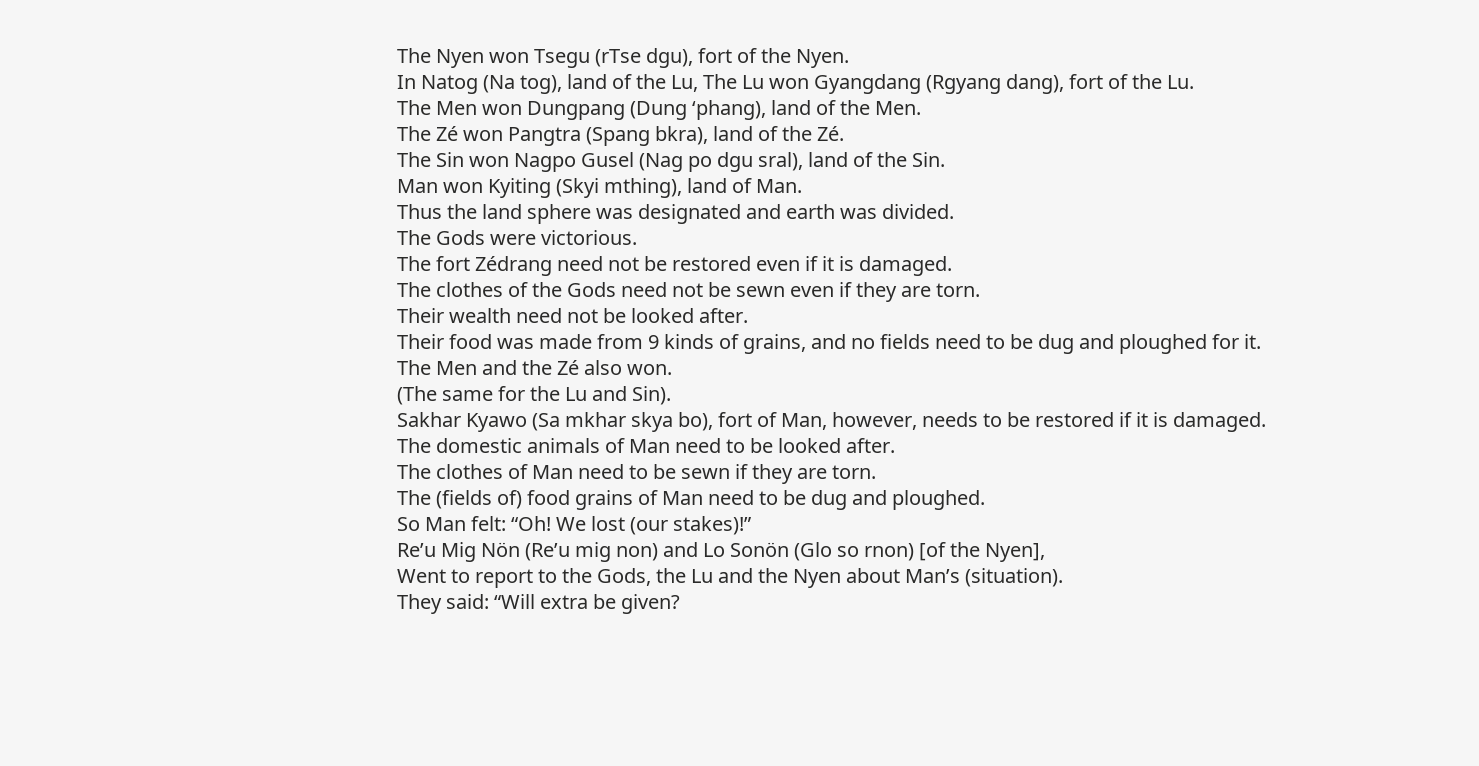The Nyen won Tsegu (rTse dgu), fort of the Nyen.
In Natog (Na tog), land of the Lu, The Lu won Gyangdang (Rgyang dang), fort of the Lu.
The Men won Dungpang (Dung ‘phang), land of the Men.
The Zé won Pangtra (Spang bkra), land of the Zé.
The Sin won Nagpo Gusel (Nag po dgu sral), land of the Sin.
Man won Kyiting (Skyi mthing), land of Man.
Thus the land sphere was designated and earth was divided.
The Gods were victorious.
The fort Zédrang need not be restored even if it is damaged.
The clothes of the Gods need not be sewn even if they are torn.
Their wealth need not be looked after.
Their food was made from 9 kinds of grains, and no fields need to be dug and ploughed for it.
The Men and the Zé also won.
(The same for the Lu and Sin).
Sakhar Kyawo (Sa mkhar skya bo), fort of Man, however, needs to be restored if it is damaged.
The domestic animals of Man need to be looked after.
The clothes of Man need to be sewn if they are torn.
The (fields of) food grains of Man need to be dug and ploughed.
So Man felt: “Oh! We lost (our stakes)!”
Re’u Mig Nön (Re’u mig non) and Lo Sonön (Glo so rnon) [of the Nyen],
Went to report to the Gods, the Lu and the Nyen about Man’s (situation).
They said: “Will extra be given?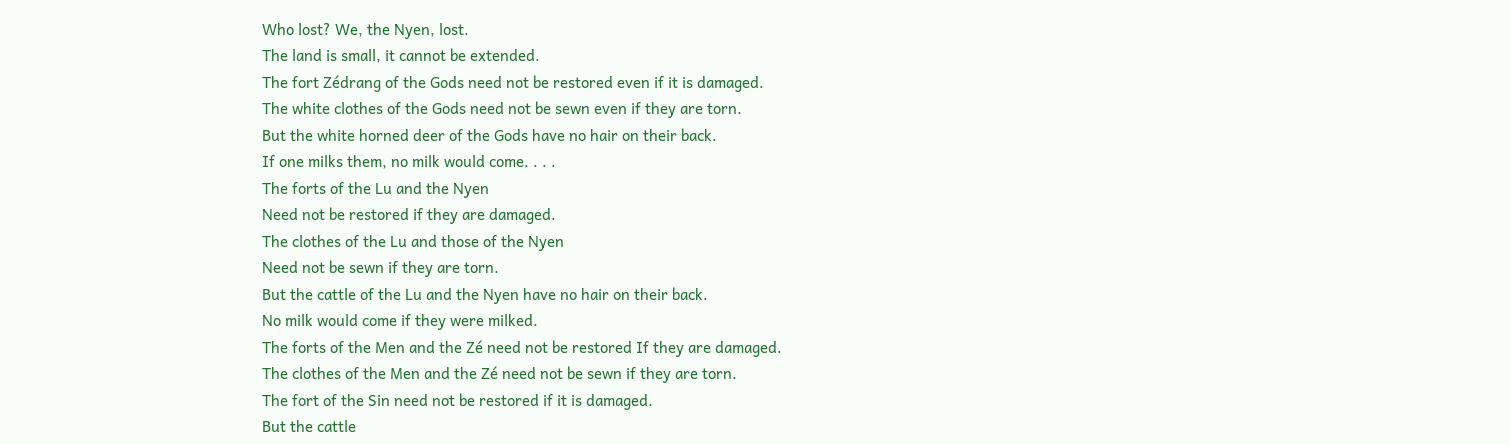Who lost? We, the Nyen, lost.
The land is small, it cannot be extended.
The fort Zédrang of the Gods need not be restored even if it is damaged.
The white clothes of the Gods need not be sewn even if they are torn.
But the white horned deer of the Gods have no hair on their back.
If one milks them, no milk would come. . . .
The forts of the Lu and the Nyen
Need not be restored if they are damaged.
The clothes of the Lu and those of the Nyen
Need not be sewn if they are torn.
But the cattle of the Lu and the Nyen have no hair on their back.
No milk would come if they were milked.
The forts of the Men and the Zé need not be restored If they are damaged.
The clothes of the Men and the Zé need not be sewn if they are torn.
The fort of the Sin need not be restored if it is damaged.
But the cattle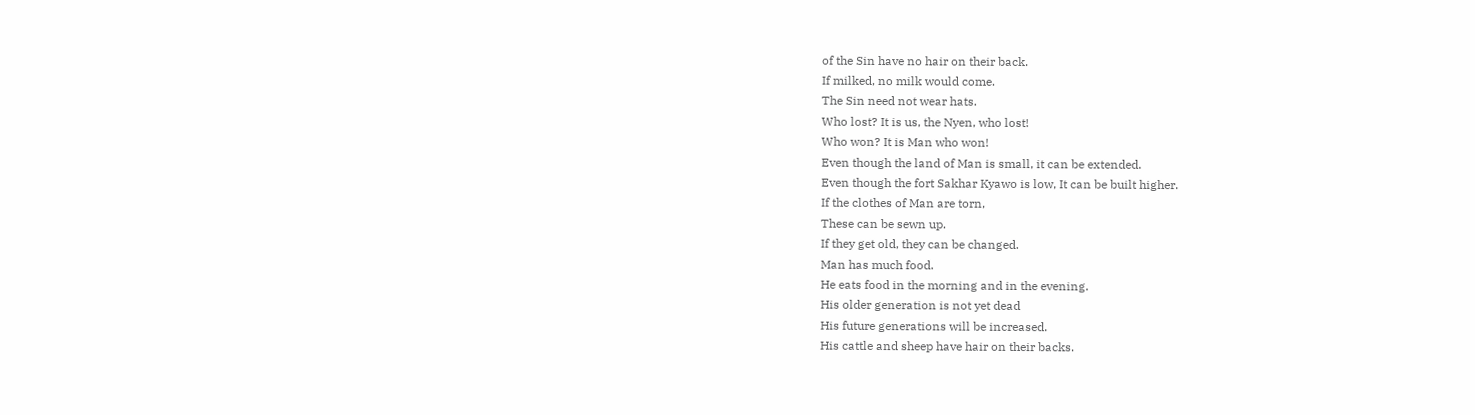of the Sin have no hair on their back.
If milked, no milk would come.
The Sin need not wear hats.
Who lost? It is us, the Nyen, who lost!
Who won? It is Man who won!
Even though the land of Man is small, it can be extended.
Even though the fort Sakhar Kyawo is low, It can be built higher.
If the clothes of Man are torn,
These can be sewn up.
If they get old, they can be changed.
Man has much food.
He eats food in the morning and in the evening.
His older generation is not yet dead
His future generations will be increased.
His cattle and sheep have hair on their backs.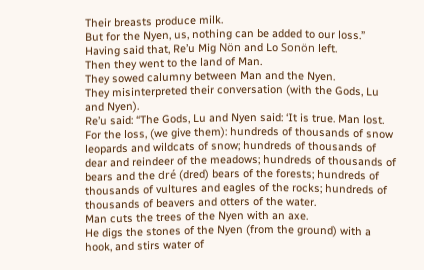Their breasts produce milk.
But for the Nyen, us, nothing can be added to our loss.”
Having said that, Re’u Mig Nön and Lo Sonön left.
Then they went to the land of Man.
They sowed calumny between Man and the Nyen.
They misinterpreted their conversation (with the Gods, Lu and Nyen).
Re’u said: “The Gods, Lu and Nyen said: ‘It is true. Man lost. For the loss, (we give them): hundreds of thousands of snow leopards and wildcats of snow; hundreds of thousands of dear and reindeer of the meadows; hundreds of thousands of bears and the dré (dred) bears of the forests; hundreds of thousands of vultures and eagles of the rocks; hundreds of thousands of beavers and otters of the water.
Man cuts the trees of the Nyen with an axe.
He digs the stones of the Nyen (from the ground) with a hook, and stirs water of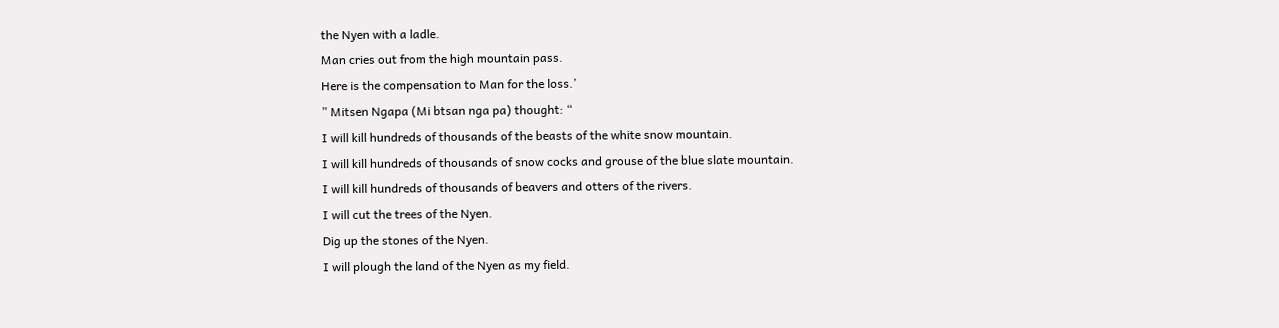the Nyen with a ladle.
Man cries out from the high mountain pass.
Here is the compensation to Man for the loss.’
” Mitsen Ngapa (Mi btsan nga pa) thought: “
I will kill hundreds of thousands of the beasts of the white snow mountain.
I will kill hundreds of thousands of snow cocks and grouse of the blue slate mountain.
I will kill hundreds of thousands of beavers and otters of the rivers.
I will cut the trees of the Nyen.
Dig up the stones of the Nyen.
I will plough the land of the Nyen as my field.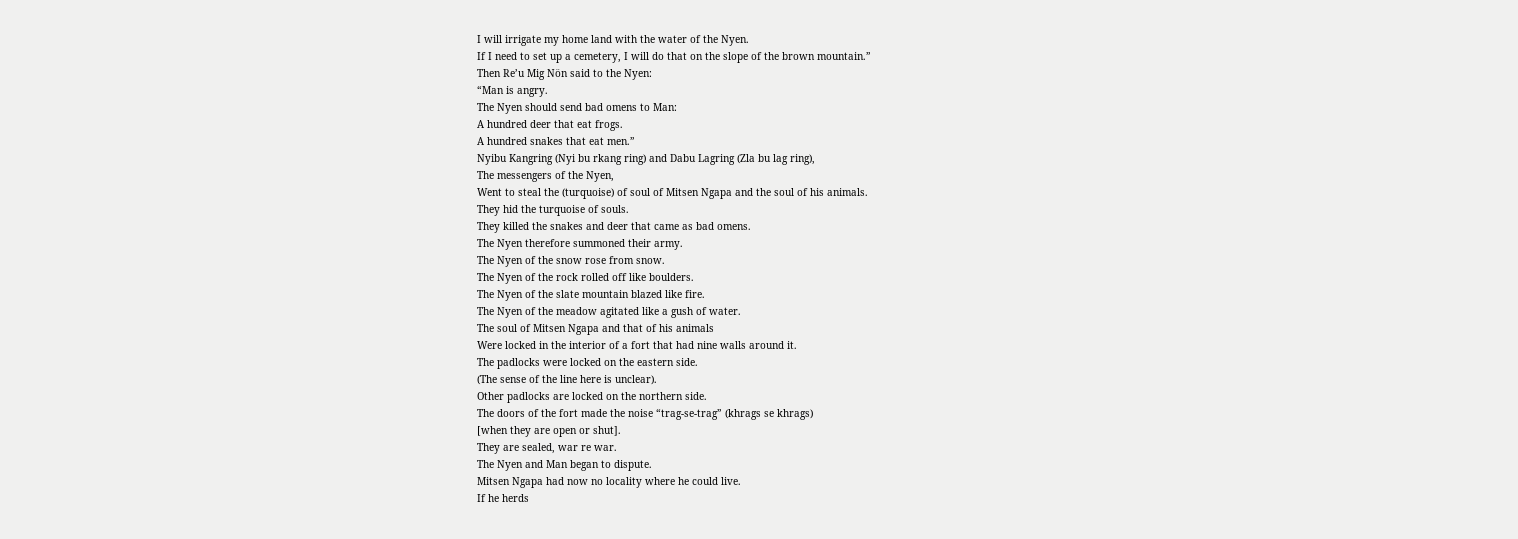I will irrigate my home land with the water of the Nyen.
If I need to set up a cemetery, I will do that on the slope of the brown mountain.”
Then Re’u Mig Nön said to the Nyen:
“Man is angry.
The Nyen should send bad omens to Man:
A hundred deer that eat frogs.
A hundred snakes that eat men.”
Nyibu Kangring (Nyi bu rkang ring) and Dabu Lagring (Zla bu lag ring),
The messengers of the Nyen,
Went to steal the (turquoise) of soul of Mitsen Ngapa and the soul of his animals.
They hid the turquoise of souls.
They killed the snakes and deer that came as bad omens.
The Nyen therefore summoned their army.
The Nyen of the snow rose from snow.
The Nyen of the rock rolled off like boulders.
The Nyen of the slate mountain blazed like fire.
The Nyen of the meadow agitated like a gush of water.
The soul of Mitsen Ngapa and that of his animals
Were locked in the interior of a fort that had nine walls around it.
The padlocks were locked on the eastern side.
(The sense of the line here is unclear).
Other padlocks are locked on the northern side.
The doors of the fort made the noise “trag-se-trag” (khrags se khrags)
[when they are open or shut].
They are sealed, war re war.
The Nyen and Man began to dispute.
Mitsen Ngapa had now no locality where he could live.
If he herds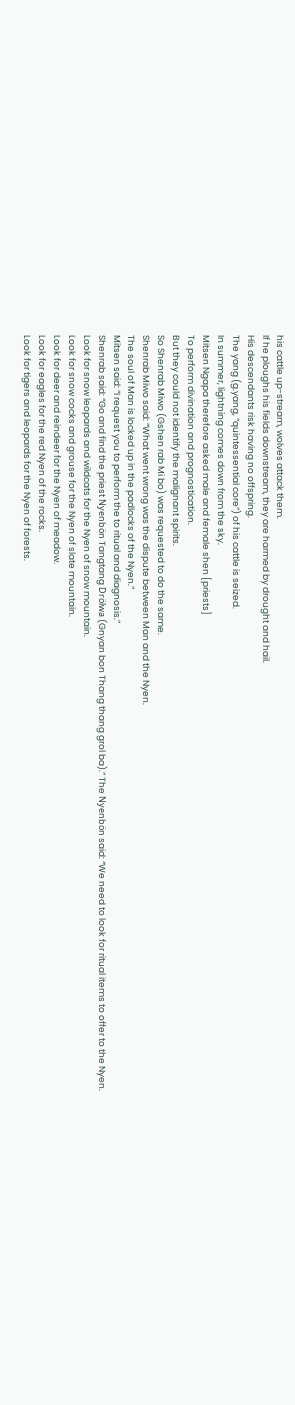his cattle up-stream, wolves attack them.
If he ploughs his fields downstream, they are harmed by drought and hail.
His descendants risk having no offspring.
The yang (g.yang, “quintessential core”) of his cattle is seized.
In summer, lightning comes down from the sky.
Mitsen Ngapa therefore asked male and female shen [priests]
To perform divination and prognostication.
But they could not identify the malignant spirits.
So Shenrab Miwo (Gshen rab Mi bo) was requested to do the same.
Shenrab Miwo said: “What went wrong was the dispute between Man and the Nyen.
The soul of Man is locked up in the padlocks of the Nyen.”
Mitsen said: “I request you to perform the to ritual and diagnosis.”
Shenrab said: “Go and find the priest Nyenbön Tangtang Drölwa (Gnyan bon Thang thang grol ba).” The Nyenbön said: “We need to look for ritual items to offer to the Nyen.
Look for snow leopards and wildcats for the Nyen of snow mountain.
Look for snow cocks and grouse for the Nyen of slate mountain.
Look for deer and reindeer for the Nyen of meadow.
Look for eagles for the red Nyen of the rocks.
Look for tigers and leopards for the Nyen of forests.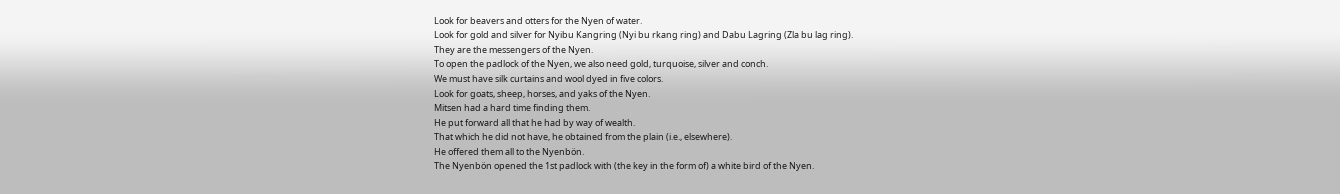Look for beavers and otters for the Nyen of water.
Look for gold and silver for Nyibu Kangring (Nyi bu rkang ring) and Dabu Lagring (Zla bu lag ring).
They are the messengers of the Nyen.
To open the padlock of the Nyen, we also need gold, turquoise, silver and conch.
We must have silk curtains and wool dyed in five colors.
Look for goats, sheep, horses, and yaks of the Nyen.
Mitsen had a hard time finding them.
He put forward all that he had by way of wealth.
That which he did not have, he obtained from the plain (i.e., elsewhere).
He offered them all to the Nyenbön.
The Nyenbön opened the 1st padlock with (the key in the form of) a white bird of the Nyen.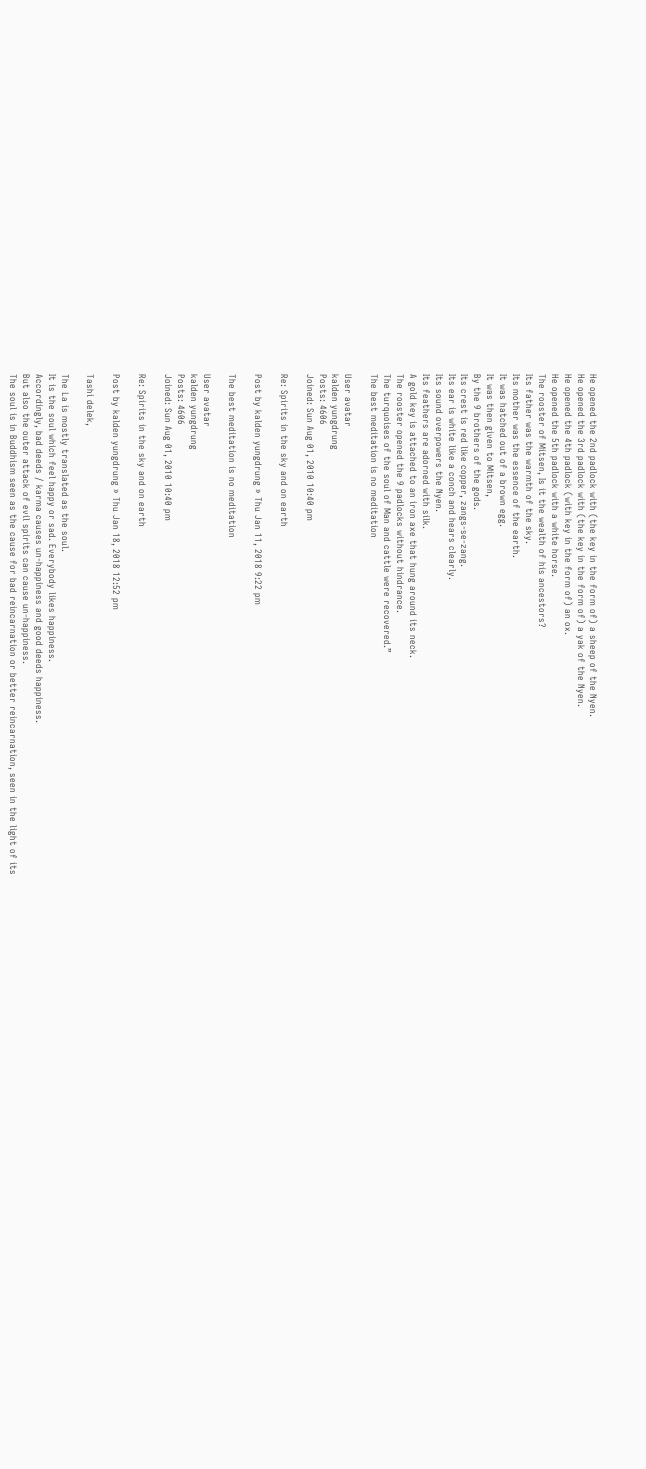He opened the 2nd padlock with (the key in the form of) a sheep of the Nyen.
He opened the 3rd padlock with (the key in the form of) a yak of the Nyen.
He opened the 4th padlock (with key in the form of) an ox.
He opened the 5th padlock with a white horse.
The rooster of Mitsen, Is it the wealth of his ancestors?
Its father was the warmth of the sky.
Its mother was the essence of the earth.
It was hatched out of a brown egg.
It was then given to Mitsen,
By the 9 brothers of the gods.
Its crest is red like copper, zangs-se-zang.
Its ear is white like a conch and hears clearly.
Its sound overpowers the Nyen.
Its feathers are adorned with silk.
A gold key is attached to an iron axe that hung around its neck.
The rooster opened the 9 padlocks without hindrance.
The turquoises of the soul of Man and cattle were recovered.”
The best meditation is no meditation

User avatar
kalden yungdrung
Posts: 4606
Joined: Sun Aug 01, 2010 10:40 pm

Re: Spirits in the sky and on earth

Post by kalden yungdrung » Thu Jan 11, 2018 9:22 pm

The best meditation is no meditation

User avatar
kalden yungdrung
Posts: 4606
Joined: Sun Aug 01, 2010 10:40 pm

Re: Spirits in the sky and on earth

Post by kalden yungdrung » Thu Jan 18, 2018 12:52 pm

Tashi delek,

The La is mostly translated as the soul.
It is the soul which feel happy or sad. Everybody likes happiness.
Accordingly, bad deeds / karma causes un-happiness and good deeds happiness.
But also the outer attack of evil spirits can cause un-happiness.
The soul is in Buddhism seen as the cause for bad reincarnation or better reincarnation, seen in the light of its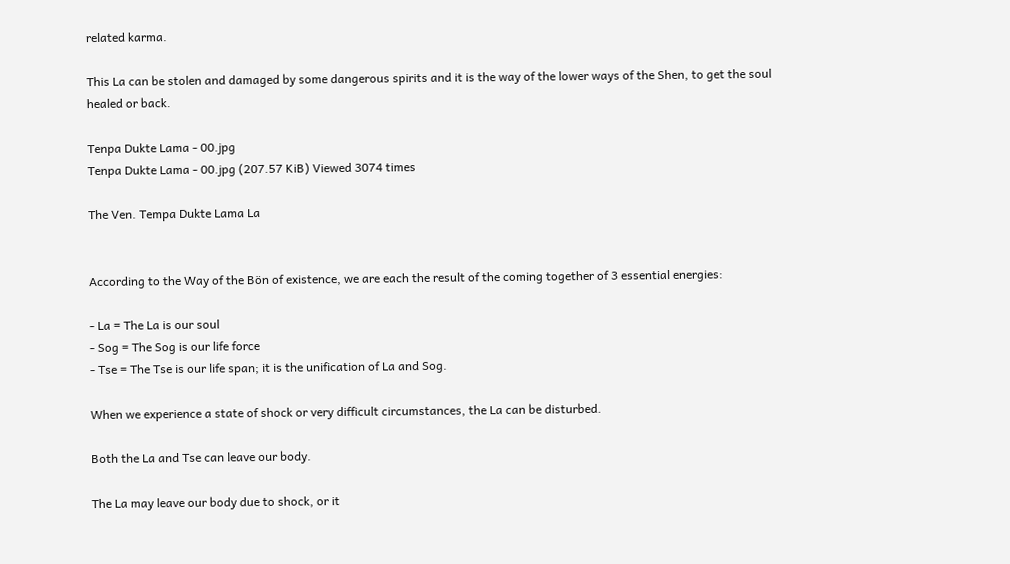related karma.

This La can be stolen and damaged by some dangerous spirits and it is the way of the lower ways of the Shen, to get the soul healed or back.

Tenpa Dukte Lama - 00.jpg
Tenpa Dukte Lama - 00.jpg (207.57 KiB) Viewed 3074 times

The Ven. Tempa Dukte Lama La


According to the Way of the Bön of existence, we are each the result of the coming together of 3 essential energies:

- La = The La is our soul
- Sog = The Sog is our life force
- Tse = The Tse is our life span; it is the unification of La and Sog.

When we experience a state of shock or very difficult circumstances, the La can be disturbed.

Both the La and Tse can leave our body.

The La may leave our body due to shock, or it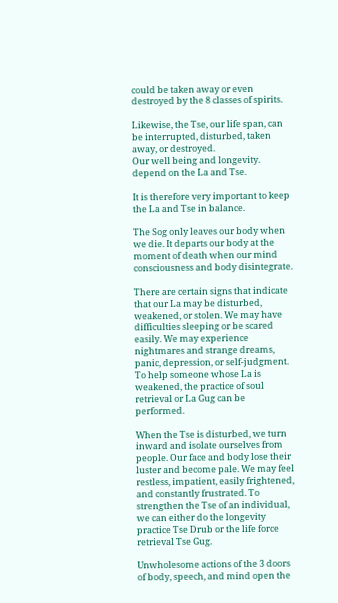could be taken away or even destroyed by the 8 classes of spirits.

Likewise, the Tse, our life span, can be interrupted, disturbed, taken away, or destroyed.
Our well being and longevity. depend on the La and Tse.

It is therefore very important to keep the La and Tse in balance.

The Sog only leaves our body when we die. It departs our body at the moment of death when our mind consciousness and body disintegrate.

There are certain signs that indicate that our La may be disturbed, weakened, or stolen. We may have difficulties sleeping or be scared easily. We may experience nightmares and strange dreams, panic, depression, or self-judgment. To help someone whose La is weakened, the practice of soul retrieval or La Gug can be performed.

When the Tse is disturbed, we turn inward and isolate ourselves from people. Our face and body lose their luster and become pale. We may feel restless, impatient, easily frightened, and constantly frustrated. To strengthen the Tse of an individual, we can either do the longevity practice Tse Drub or the life force retrieval Tse Gug.

Unwholesome actions of the 3 doors of body, speech, and mind open the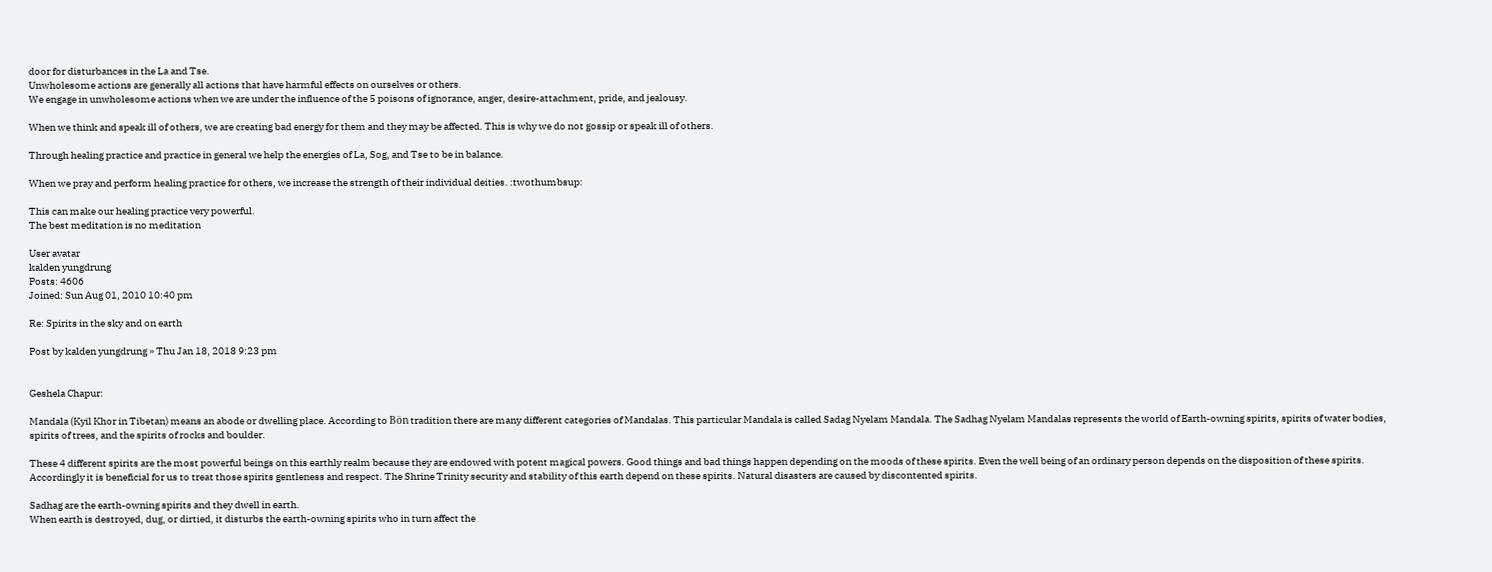door for disturbances in the La and Tse.
Unwholesome actions are generally all actions that have harmful effects on ourselves or others.
We engage in unwholesome actions when we are under the influence of the 5 poisons of ignorance, anger, desire-attachment, pride, and jealousy.

When we think and speak ill of others, we are creating bad energy for them and they may be affected. This is why we do not gossip or speak ill of others.

Through healing practice and practice in general we help the energies of La, Sog, and Tse to be in balance.

When we pray and perform healing practice for others, we increase the strength of their individual deities. :twothumbsup:

This can make our healing practice very powerful.
The best meditation is no meditation

User avatar
kalden yungdrung
Posts: 4606
Joined: Sun Aug 01, 2010 10:40 pm

Re: Spirits in the sky and on earth

Post by kalden yungdrung » Thu Jan 18, 2018 9:23 pm


Geshela Chapur:

Mandala (Kyil Khor in Tibetan) means an abode or dwelling place. According to Bön tradition there are many different categories of Mandalas. This particular Mandala is called Sadag Nyelam Mandala. The Sadhag Nyelam Mandalas represents the world of Earth-owning spirits, spirits of water bodies, spirits of trees, and the spirits of rocks and boulder.

These 4 different spirits are the most powerful beings on this earthly realm because they are endowed with potent magical powers. Good things and bad things happen depending on the moods of these spirits. Even the well being of an ordinary person depends on the disposition of these spirits. Accordingly it is beneficial for us to treat those spirits gentleness and respect. The Shrine Trinity security and stability of this earth depend on these spirits. Natural disasters are caused by discontented spirits.

Sadhag are the earth-owning spirits and they dwell in earth.
When earth is destroyed, dug, or dirtied, it disturbs the earth-owning spirits who in turn affect the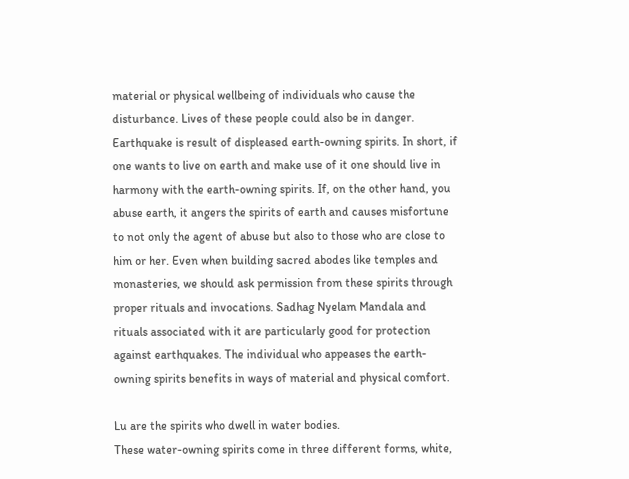material or physical wellbeing of individuals who cause the disturbance. Lives of these people could also be in danger. Earthquake is result of displeased earth-owning spirits. In short, if one wants to live on earth and make use of it one should live in harmony with the earth-owning spirits. If, on the other hand, you abuse earth, it angers the spirits of earth and causes misfortune to not only the agent of abuse but also to those who are close to him or her. Even when building sacred abodes like temples and monasteries, we should ask permission from these spirits through proper rituals and invocations. Sadhag Nyelam Mandala and rituals associated with it are particularly good for protection against earthquakes. The individual who appeases the earth-owning spirits benefits in ways of material and physical comfort.

Lu are the spirits who dwell in water bodies.
These water-owning spirits come in three different forms, white,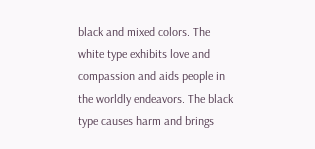black and mixed colors. The white type exhibits love and compassion and aids people in the worldly endeavors. The black type causes harm and brings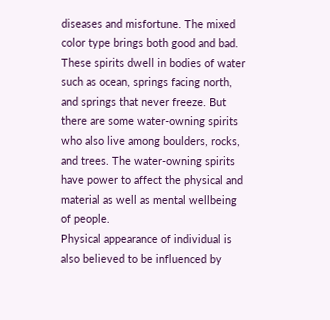diseases and misfortune. The mixed color type brings both good and bad. These spirits dwell in bodies of water such as ocean, springs facing north, and springs that never freeze. But there are some water-owning spirits who also live among boulders, rocks, and trees. The water-owning spirits have power to affect the physical and material as well as mental wellbeing of people.
Physical appearance of individual is also believed to be influenced by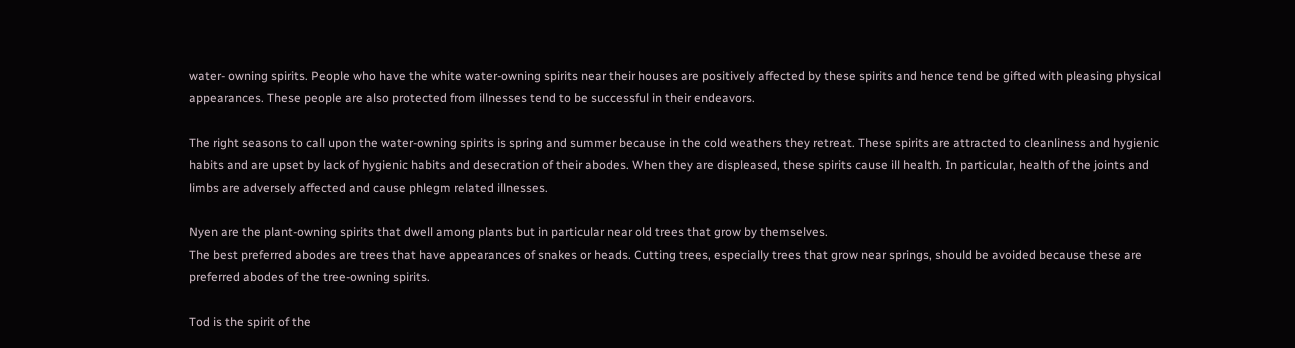water- owning spirits. People who have the white water-owning spirits near their houses are positively affected by these spirits and hence tend be gifted with pleasing physical appearances. These people are also protected from illnesses tend to be successful in their endeavors.

The right seasons to call upon the water-owning spirits is spring and summer because in the cold weathers they retreat. These spirits are attracted to cleanliness and hygienic habits and are upset by lack of hygienic habits and desecration of their abodes. When they are displeased, these spirits cause ill health. In particular, health of the joints and limbs are adversely affected and cause phlegm related illnesses.

Nyen are the plant-owning spirits that dwell among plants but in particular near old trees that grow by themselves.
The best preferred abodes are trees that have appearances of snakes or heads. Cutting trees, especially trees that grow near springs, should be avoided because these are preferred abodes of the tree-owning spirits.

Tod is the spirit of the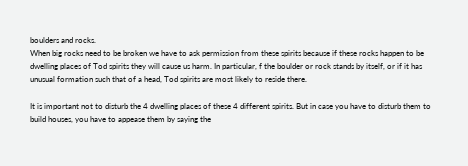boulders and rocks.
When big rocks need to be broken we have to ask permission from these spirits because if these rocks happen to be dwelling places of Tod spirits they will cause us harm. In particular, f the boulder or rock stands by itself, or if it has unusual formation such that of a head, Tod spirits are most likely to reside there.

It is important not to disturb the 4 dwelling places of these 4 different spirits. But in case you have to disturb them to build houses, you have to appease them by saying the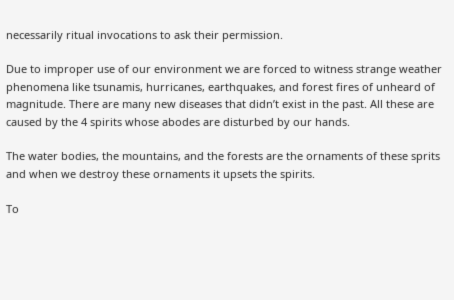necessarily ritual invocations to ask their permission.

Due to improper use of our environment we are forced to witness strange weather phenomena like tsunamis, hurricanes, earthquakes, and forest fires of unheard of magnitude. There are many new diseases that didn’t exist in the past. All these are caused by the 4 spirits whose abodes are disturbed by our hands.

The water bodies, the mountains, and the forests are the ornaments of these sprits and when we destroy these ornaments it upsets the spirits.

To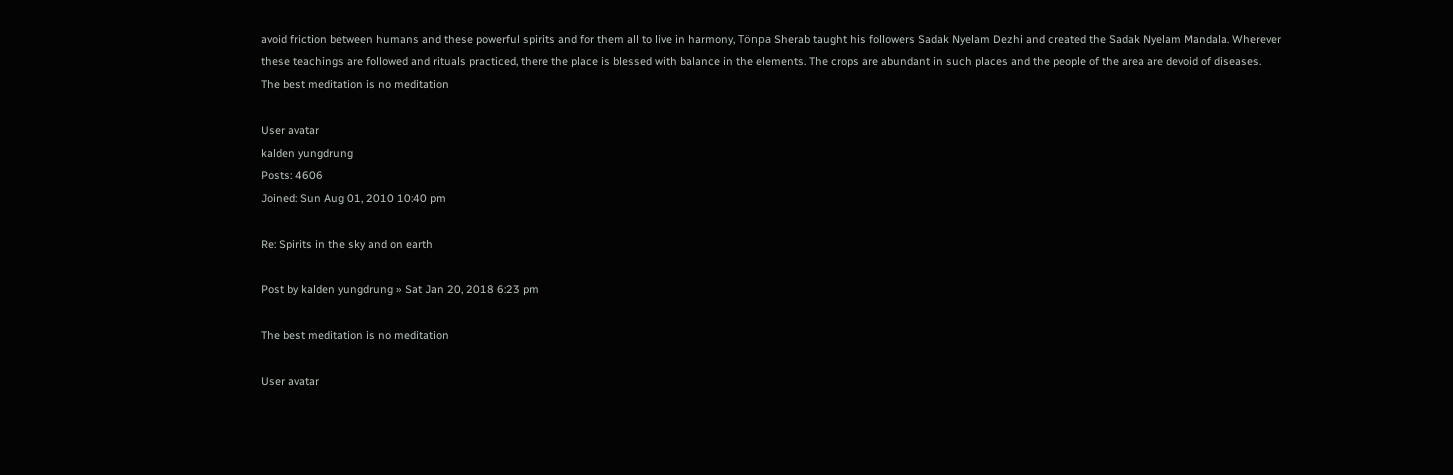avoid friction between humans and these powerful spirits and for them all to live in harmony, Tönpa Sherab taught his followers Sadak Nyelam Dezhi and created the Sadak Nyelam Mandala. Wherever these teachings are followed and rituals practiced, there the place is blessed with balance in the elements. The crops are abundant in such places and the people of the area are devoid of diseases.
The best meditation is no meditation

User avatar
kalden yungdrung
Posts: 4606
Joined: Sun Aug 01, 2010 10:40 pm

Re: Spirits in the sky and on earth

Post by kalden yungdrung » Sat Jan 20, 2018 6:23 pm

The best meditation is no meditation

User avatar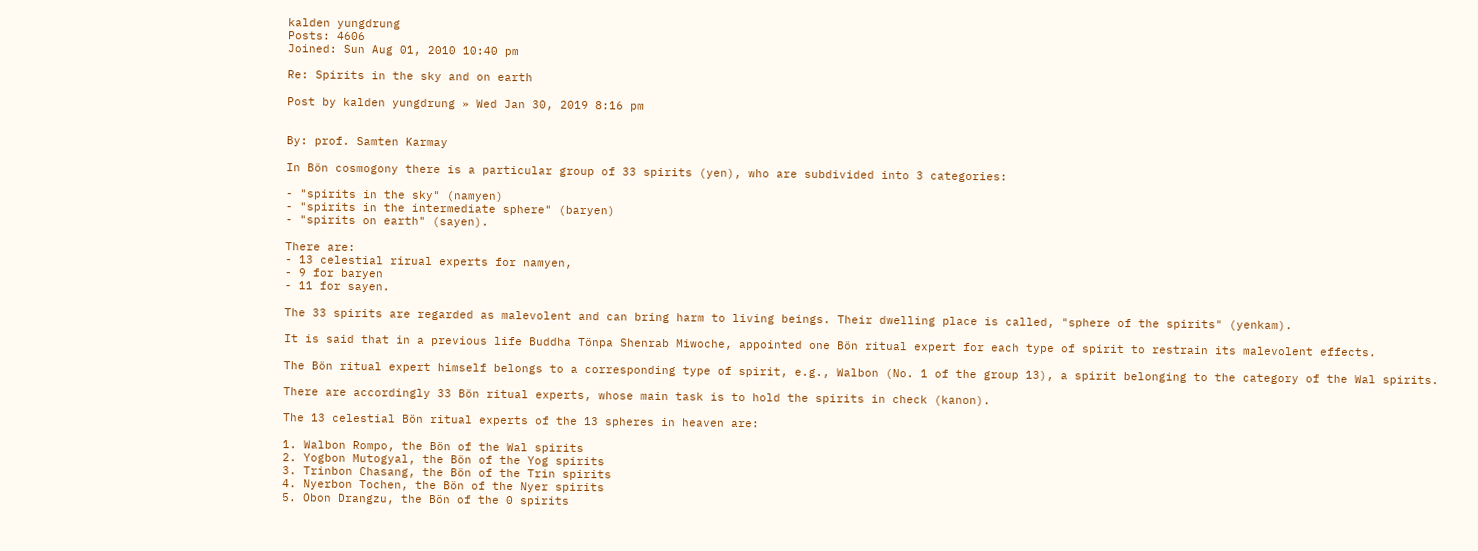kalden yungdrung
Posts: 4606
Joined: Sun Aug 01, 2010 10:40 pm

Re: Spirits in the sky and on earth

Post by kalden yungdrung » Wed Jan 30, 2019 8:16 pm


By: prof. Samten Karmay

In Bön cosmogony there is a particular group of 33 spirits (yen), who are subdivided into 3 categories:

- "spirits in the sky" (namyen)
- "spirits in the intermediate sphere" (baryen)
- "spirits on earth" (sayen).

There are:
- 13 celestial rirual experts for namyen,
- 9 for baryen
- 11 for sayen.

The 33 spirits are regarded as malevolent and can bring harm to living beings. Their dwelling place is called, "sphere of the spirits" (yenkam).

It is said that in a previous life Buddha Tönpa Shenrab Miwoche, appointed one Bön ritual expert for each type of spirit to restrain its malevolent effects.

The Bön ritual expert himself belongs to a corresponding type of spirit, e.g., Walbon (No. 1 of the group 13), a spirit belonging to the category of the Wal spirits.

There are accordingly 33 Bön ritual experts, whose main task is to hold the spirits in check (kanon).

The 13 celestial Bön ritual experts of the 13 spheres in heaven are:

1. Walbon Rompo, the Bön of the Wal spirits
2. Yogbon Mutogyal, the Bön of the Yog spirits
3. Trinbon Chasang, the Bön of the Trin spirits
4. Nyerbon Tochen, the Bön of the Nyer spirits
5. Obon Drangzu, the Bön of the 0 spirits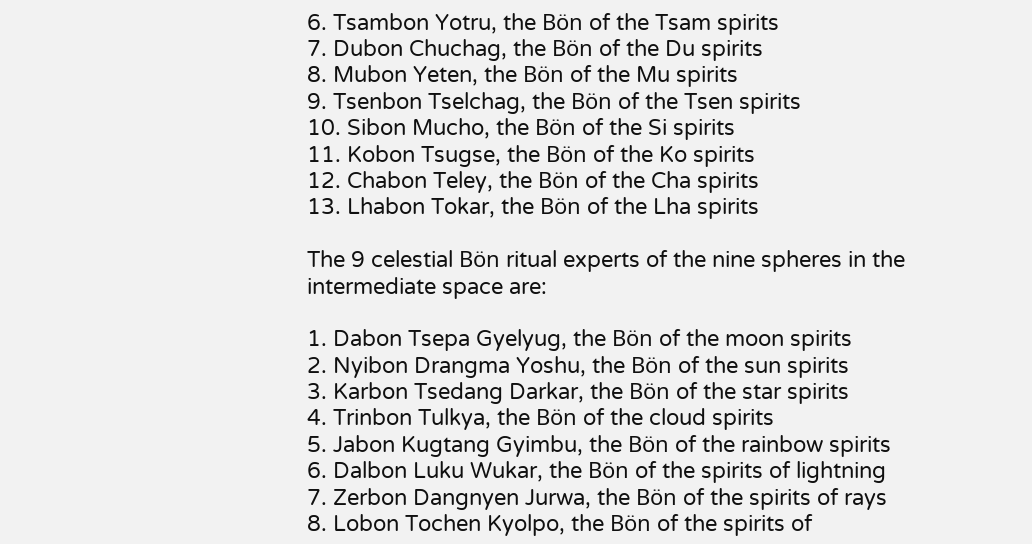6. Tsambon Yotru, the Bön of the Tsam spirits
7. Dubon Chuchag, the Bön of the Du spirits
8. Mubon Yeten, the Bön of the Mu spirits
9. Tsenbon Tselchag, the Bön of the Tsen spirits
10. Sibon Mucho, the Bön of the Si spirits
11. Kobon Tsugse, the Bön of the Ko spirits
12. Chabon Teley, the Bön of the Cha spirits
13. Lhabon Tokar, the Bön of the Lha spirits

The 9 celestial Bön ritual experts of the nine spheres in the intermediate space are:

1. Dabon Tsepa Gyelyug, the Bön of the moon spirits
2. Nyibon Drangma Yoshu, the Bön of the sun spirits
3. Karbon Tsedang Darkar, the Bön of the star spirits
4. Trinbon Tulkya, the Bön of the cloud spirits
5. Jabon Kugtang Gyimbu, the Bön of the rainbow spirits
6. Dalbon Luku Wukar, the Bön of the spirits of lightning
7. Zerbon Dangnyen Jurwa, the Bön of the spirits of rays
8. Lobon Tochen Kyolpo, the Bön of the spirits of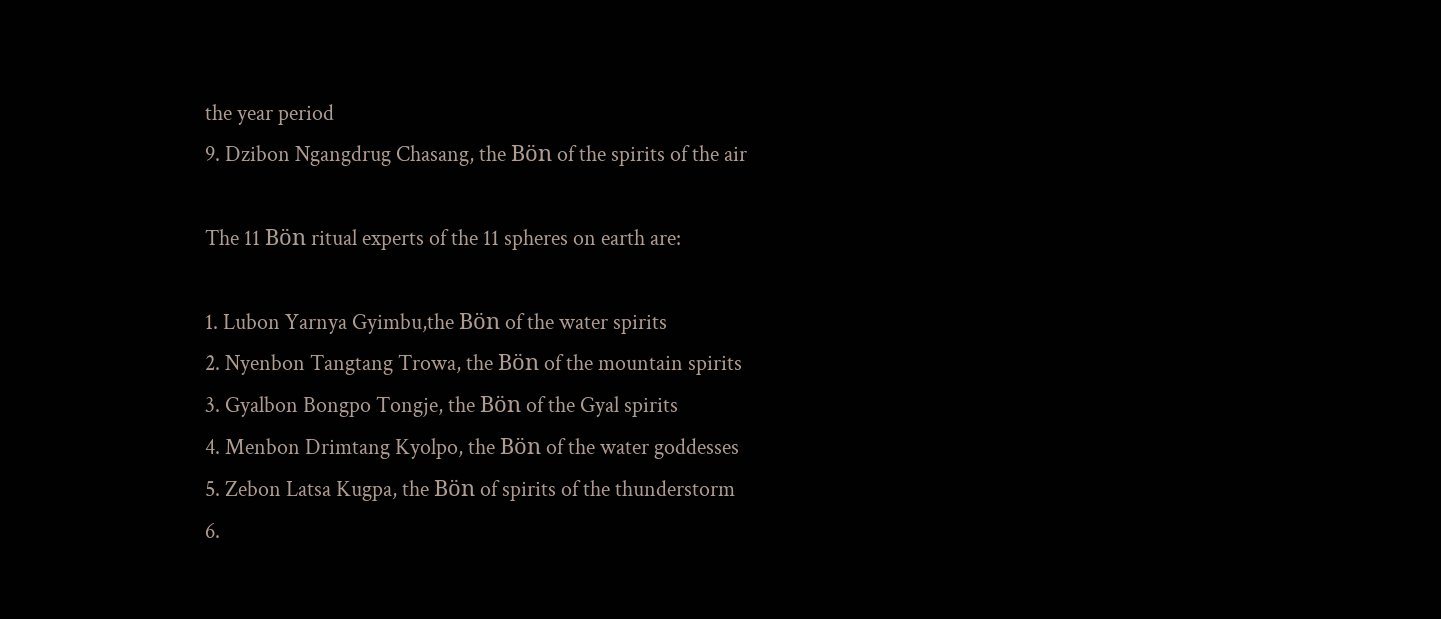the year period
9. Dzibon Ngangdrug Chasang, the Bön of the spirits of the air

The 11 Bön ritual experts of the 11 spheres on earth are:

1. Lubon Yarnya Gyimbu,the Bön of the water spirits
2. Nyenbon Tangtang Trowa, the Bön of the mountain spirits
3. Gyalbon Bongpo Tongje, the Bön of the Gyal spirits
4. Menbon Drimtang Kyolpo, the Bön of the water goddesses
5. Zebon Latsa Kugpa, the Bön of spirits of the thunderstorm
6.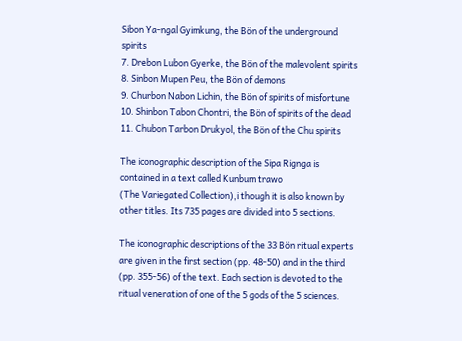Sibon Ya-ngal Gyimkung, the Bön of the underground spirits
7. Drebon Lubon Gyerke, the Bön of the malevolent spirits
8. Sinbon Mupen Peu, the Bön of demons
9. Churbon Nabon Lichin, the Bön of spirits of misfortune
10. Shinbon Tabon Chontri, the Bön of spirits of the dead
11. Chubon Tarbon Drukyol, the Bön of the Chu spirits

The iconographic description of the Sipa Rignga is contained in a text called Kunbum trawo
(The Variegated Collection),i though it is also known by other titles. Its 735 pages are divided into 5 sections.

The iconographic descriptions of the 33 Bön ritual experts are given in the first section (pp. 48-50) and in the third (pp. 355-56) of the text. Each section is devoted to the ritual veneration of one of the 5 gods of the 5 sciences.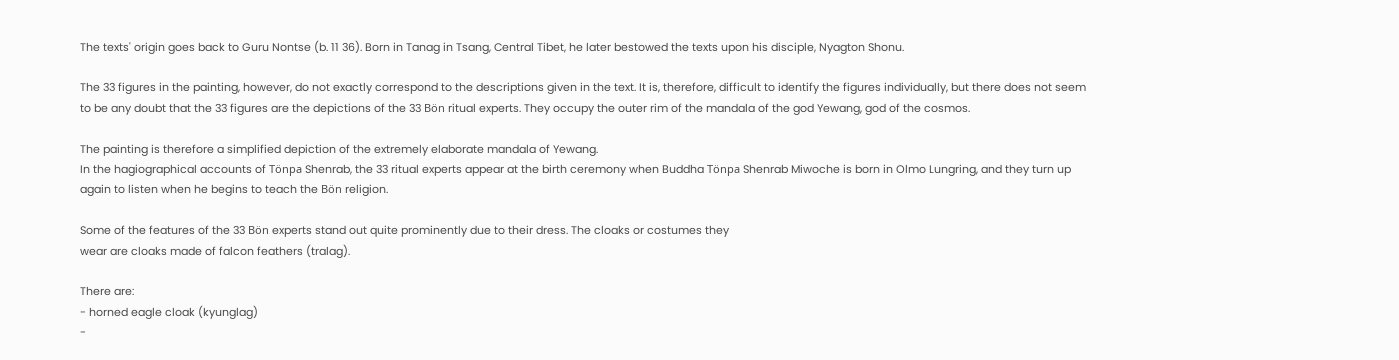The texts' origin goes back to Guru Nontse (b. 11 36). Born in Tanag in Tsang, Central Tibet, he later bestowed the texts upon his disciple, Nyagton Shonu.

The 33 figures in the painting, however, do not exactly correspond to the descriptions given in the text. It is, therefore, difficult to identify the figures individually, but there does not seem to be any doubt that the 33 figures are the depictions of the 33 Bön ritual experts. They occupy the outer rim of the mandala of the god Yewang, god of the cosmos.

The painting is therefore a simplified depiction of the extremely elaborate mandala of Yewang.
In the hagiographical accounts of Tönpa Shenrab, the 33 ritual experts appear at the birth ceremony when Buddha Tönpa Shenrab Miwoche is born in Olmo Lungring, and they turn up again to listen when he begins to teach the Bön religion.

Some of the features of the 33 Bön experts stand out quite prominently due to their dress. The cloaks or costumes they
wear are cloaks made of falcon feathers (tralag).

There are:
- horned eagle cloak (kyunglag)
-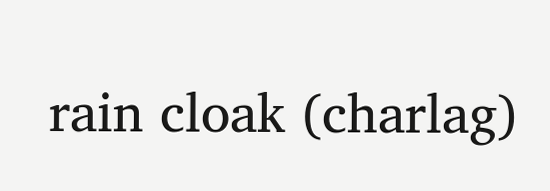rain cloak (charlag)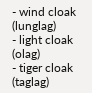- wind cloak (lunglag)
- light cloak (olag)
- tiger cloak (taglag)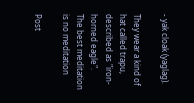- yak cloak (yaglag).

They wear a kind of hat called trapu, described as "iron-horned eagle".
The best meditation is no meditation

Post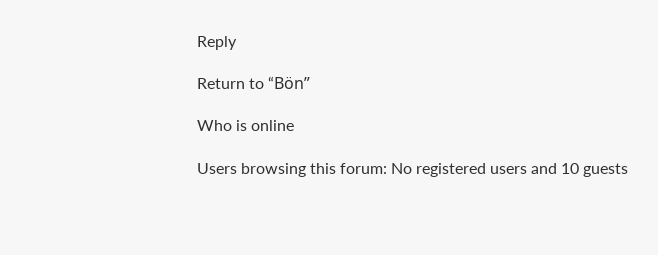Reply

Return to “Bön”

Who is online

Users browsing this forum: No registered users and 10 guests